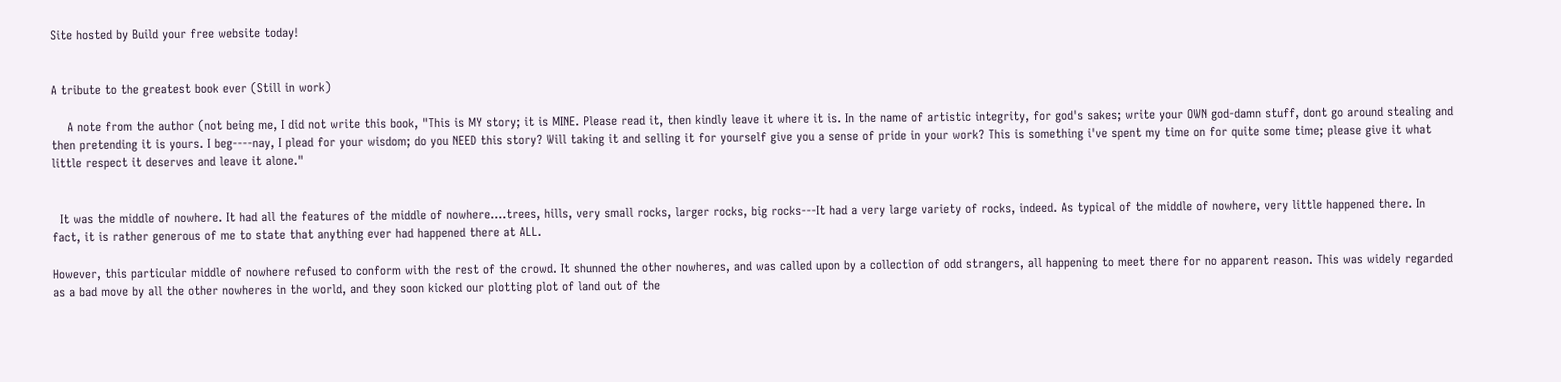Site hosted by Build your free website today!


A tribute to the greatest book ever (Still in work)

    A note from the author (not being me, I did not write this book, "This is MY story; it is MINE. Please read it, then kindly leave it where it is. In the name of artistic integrity, for god's sakes; write your OWN god-damn stuff, dont go around stealing and then pretending it is yours. I beg----nay, I plead for your wisdom; do you NEED this story? Will taking it and selling it for yourself give you a sense of pride in your work? This is something i've spent my time on for quite some time; please give it what little respect it deserves and leave it alone."


  It was the middle of nowhere. It had all the features of the middle of nowhere….trees, hills, very small rocks, larger rocks, big rocks---It had a very large variety of rocks, indeed. As typical of the middle of nowhere, very little happened there. In fact, it is rather generous of me to state that anything ever had happened there at ALL.

However, this particular middle of nowhere refused to conform with the rest of the crowd. It shunned the other nowheres, and was called upon by a collection of odd strangers, all happening to meet there for no apparent reason. This was widely regarded as a bad move by all the other nowheres in the world, and they soon kicked our plotting plot of land out of the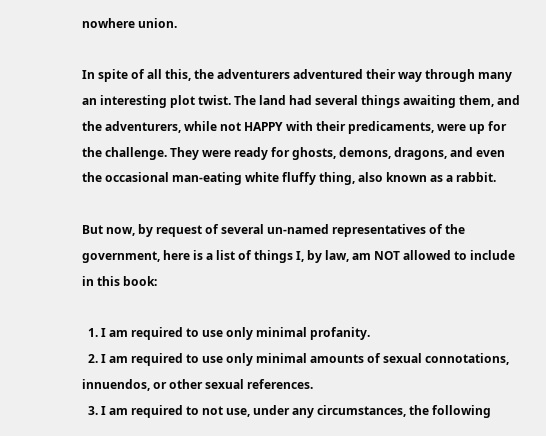nowhere union.

In spite of all this, the adventurers adventured their way through many an interesting plot twist. The land had several things awaiting them, and the adventurers, while not HAPPY with their predicaments, were up for the challenge. They were ready for ghosts, demons, dragons, and even the occasional man-eating white fluffy thing, also known as a rabbit.

But now, by request of several un-named representatives of the government, here is a list of things I, by law, am NOT allowed to include in this book:

  1. I am required to use only minimal profanity.
  2. I am required to use only minimal amounts of sexual connotations, innuendos, or other sexual references.
  3. I am required to not use, under any circumstances, the following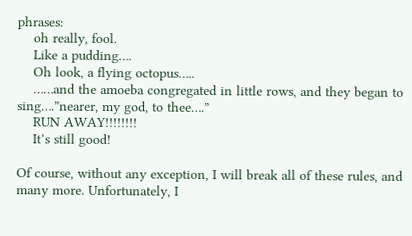phrases:
    oh really, fool.
    Like a pudding….
    Oh look, a flying octopus…..
    ……and the amoeba congregated in little rows, and they began to sing….”nearer, my god, to thee….”
    RUN AWAY!!!!!!!!
    It’s still good!

Of course, without any exception, I will break all of these rules, and many more. Unfortunately, I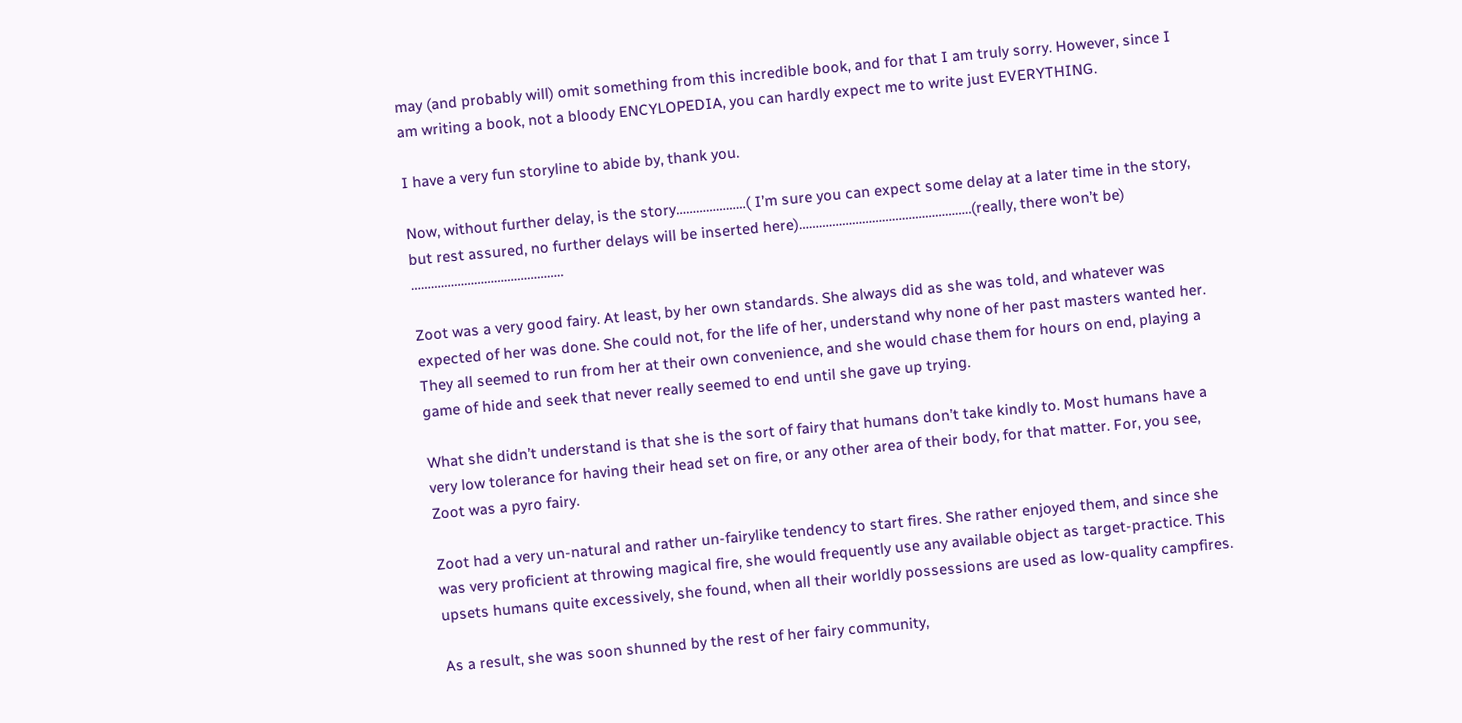may (and probably will) omit something from this incredible book, and for that I am truly sorry. However, since I am writing a book, not a bloody ENCYLOPEDIA, you can hardly expect me to write just EVERYTHING.

I have a very fun storyline to abide by, thank you.

Now, without further delay, is the story…………………( I’m sure you can expect some delay at a later time in the story, but rest assured, no further delays will be inserted here)…………………………………………….(really, there won’t be) ……………………………………….

Zoot was a very good fairy. At least, by her own standards. She always did as she was told, and whatever was expected of her was done. She could not, for the life of her, understand why none of her past masters wanted her. They all seemed to run from her at their own convenience, and she would chase them for hours on end, playing a game of hide and seek that never really seemed to end until she gave up trying.

What she didn’t understand is that she is the sort of fairy that humans don’t take kindly to. Most humans have a very low tolerance for having their head set on fire, or any other area of their body, for that matter. For, you see, Zoot was a pyro fairy.

Zoot had a very un-natural and rather un-fairylike tendency to start fires. She rather enjoyed them, and since she was very proficient at throwing magical fire, she would frequently use any available object as target-practice. This upsets humans quite excessively, she found, when all their worldly possessions are used as low-quality campfires.

As a result, she was soon shunned by the rest of her fairy community,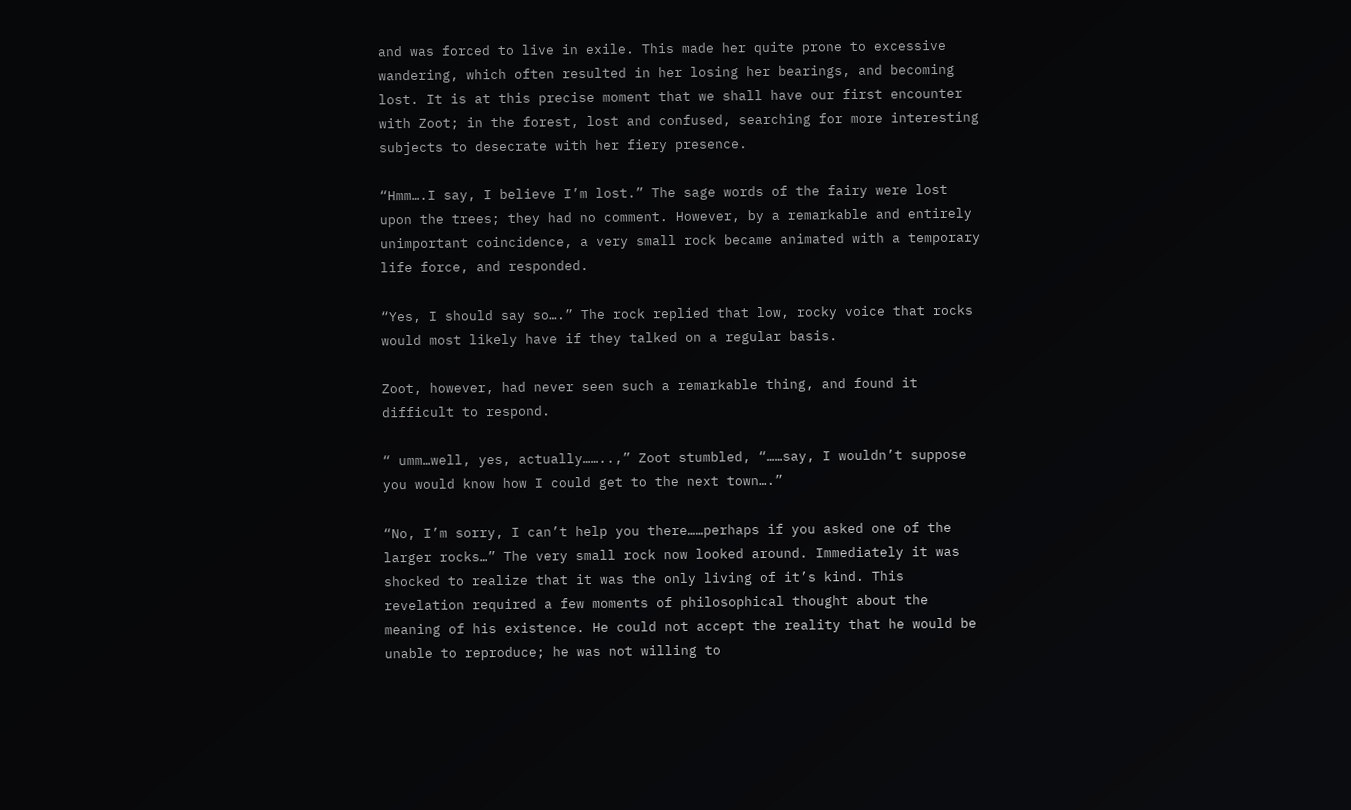and was forced to live in exile. This made her quite prone to excessive wandering, which often resulted in her losing her bearings, and becoming lost. It is at this precise moment that we shall have our first encounter with Zoot; in the forest, lost and confused, searching for more interesting subjects to desecrate with her fiery presence.

“Hmm….I say, I believe I’m lost.” The sage words of the fairy were lost upon the trees; they had no comment. However, by a remarkable and entirely unimportant coincidence, a very small rock became animated with a temporary life force, and responded.

“Yes, I should say so….” The rock replied that low, rocky voice that rocks would most likely have if they talked on a regular basis.

Zoot, however, had never seen such a remarkable thing, and found it difficult to respond.

“ umm…well, yes, actually……..,” Zoot stumbled, “……say, I wouldn’t suppose you would know how I could get to the next town….”

“No, I’m sorry, I can’t help you there……perhaps if you asked one of the larger rocks…” The very small rock now looked around. Immediately it was shocked to realize that it was the only living of it’s kind. This revelation required a few moments of philosophical thought about the meaning of his existence. He could not accept the reality that he would be unable to reproduce; he was not willing to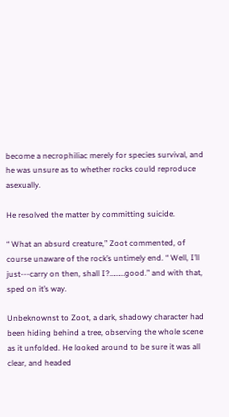become a necrophiliac merely for species survival, and he was unsure as to whether rocks could reproduce asexually.

He resolved the matter by committing suicide.

“ What an absurd creature,” Zoot commented, of course unaware of the rock’s untimely end. “ Well, I’ll just---carry on then, shall I?………good.” and with that, sped on it’s way.

Unbeknownst to Zoot, a dark, shadowy character had been hiding behind a tree, observing the whole scene as it unfolded. He looked around to be sure it was all clear, and headed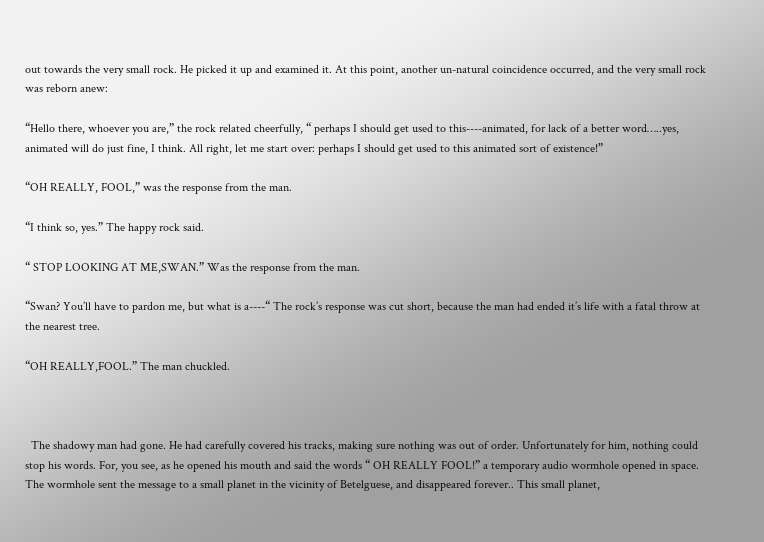out towards the very small rock. He picked it up and examined it. At this point, another un-natural coincidence occurred, and the very small rock was reborn anew:

“Hello there, whoever you are,” the rock related cheerfully, “ perhaps I should get used to this----animated, for lack of a better word…..yes, animated will do just fine, I think. All right, let me start over: perhaps I should get used to this animated sort of existence!”

“OH REALLY, FOOL,” was the response from the man.

“I think so, yes.” The happy rock said.

“ STOP LOOKING AT ME,SWAN.” Was the response from the man.

“Swan? You’ll have to pardon me, but what is a----“ The rock’s response was cut short, because the man had ended it’s life with a fatal throw at the nearest tree.

“OH REALLY,FOOL.” The man chuckled.



  The shadowy man had gone. He had carefully covered his tracks, making sure nothing was out of order. Unfortunately for him, nothing could stop his words. For, you see, as he opened his mouth and said the words “ OH REALLY FOOL!” a temporary audio wormhole opened in space. The wormhole sent the message to a small planet in the vicinity of Betelguese, and disappeared forever.. This small planet,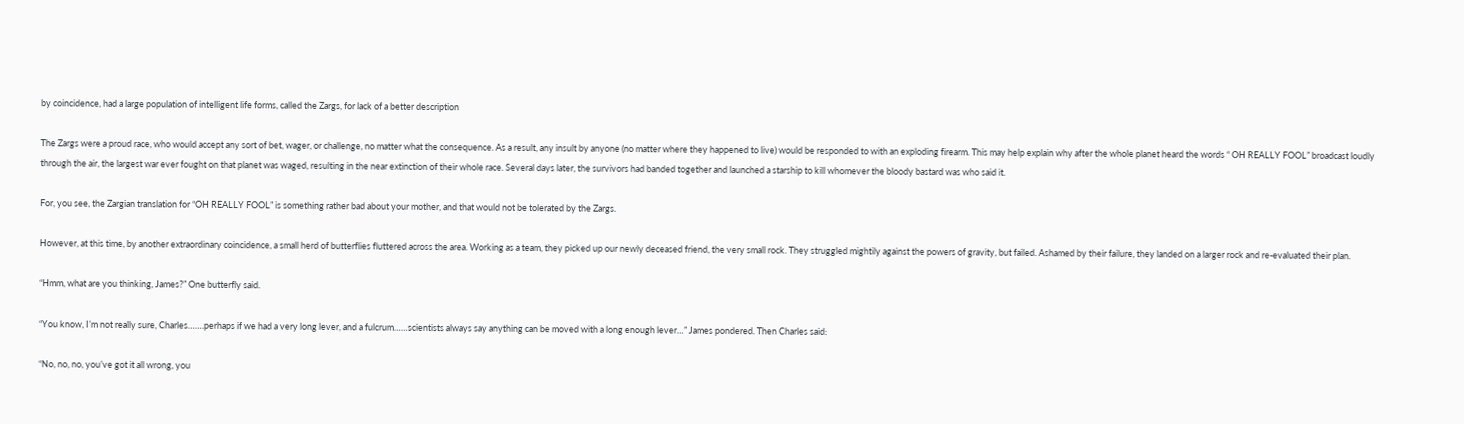by coincidence, had a large population of intelligent life forms, called the Zargs, for lack of a better description

The Zargs were a proud race, who would accept any sort of bet, wager, or challenge, no matter what the consequence. As a result, any insult by anyone (no matter where they happened to live) would be responded to with an exploding firearm. This may help explain why after the whole planet heard the words “ OH REALLY FOOL” broadcast loudly through the air, the largest war ever fought on that planet was waged, resulting in the near extinction of their whole race. Several days later, the survivors had banded together and launched a starship to kill whomever the bloody bastard was who said it.

For, you see, the Zargian translation for “OH REALLY FOOL” is something rather bad about your mother, and that would not be tolerated by the Zargs.

However, at this time, by another extraordinary coincidence, a small herd of butterflies fluttered across the area. Working as a team, they picked up our newly deceased friend, the very small rock. They struggled mightily against the powers of gravity, but failed. Ashamed by their failure, they landed on a larger rock and re-evaluated their plan.

“Hmm, what are you thinking, James?” One butterfly said.

“You know, I’m not really sure, Charles…….perhaps if we had a very long lever, and a fulcrum……scientists always say anything can be moved with a long enough lever…” James pondered. Then Charles said:

“No, no, no, you’ve got it all wrong, you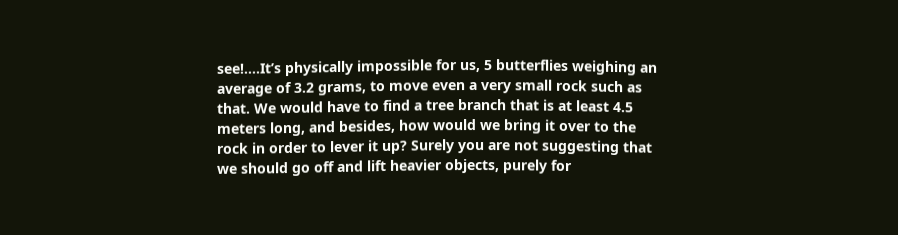see!….It’s physically impossible for us, 5 butterflies weighing an average of 3.2 grams, to move even a very small rock such as that. We would have to find a tree branch that is at least 4.5 meters long, and besides, how would we bring it over to the rock in order to lever it up? Surely you are not suggesting that we should go off and lift heavier objects, purely for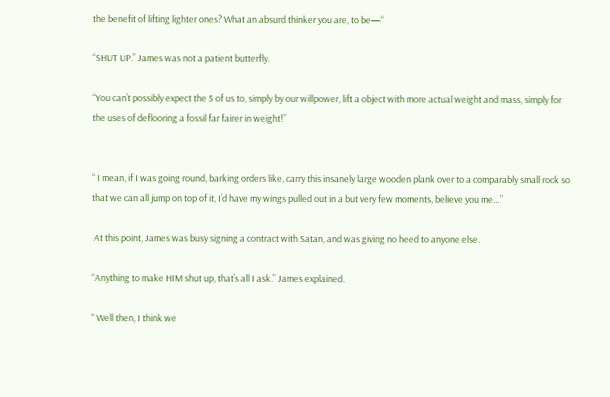the benefit of lifting lighter ones? What an absurd thinker you are, to be—“

“SHUT UP.” James was not a patient butterfly.

“You can’t possibly expect the 5 of us to, simply by our willpower, lift a object with more actual weight and mass, simply for the uses of deflooring a fossil far fairer in weight!”


“ I mean, if I was going round, barking orders like, carry this insanely large wooden plank over to a comparably small rock so that we can all jump on top of it, I’d have my wings pulled out in a but very few moments, believe you me…”

 At this point, James was busy signing a contract with Satan, and was giving no heed to anyone else.

“Anything to make HIM shut up, that’s all I ask.” James explained.

" Well then, I think we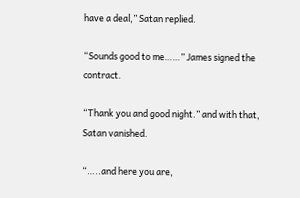have a deal,” Satan replied.

“Sounds good to me……” James signed the contract.

“Thank you and good night.” and with that, Satan vanished.

“…..and here you are,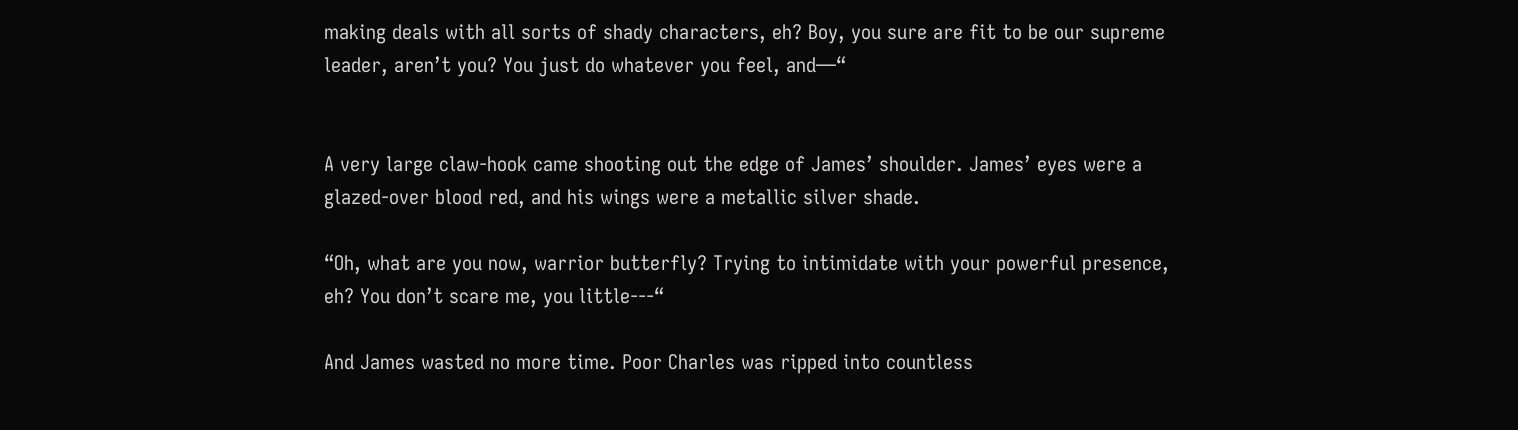making deals with all sorts of shady characters, eh? Boy, you sure are fit to be our supreme leader, aren’t you? You just do whatever you feel, and—“


A very large claw-hook came shooting out the edge of James’ shoulder. James’ eyes were a glazed-over blood red, and his wings were a metallic silver shade.

“Oh, what are you now, warrior butterfly? Trying to intimidate with your powerful presence, eh? You don’t scare me, you little---“

And James wasted no more time. Poor Charles was ripped into countless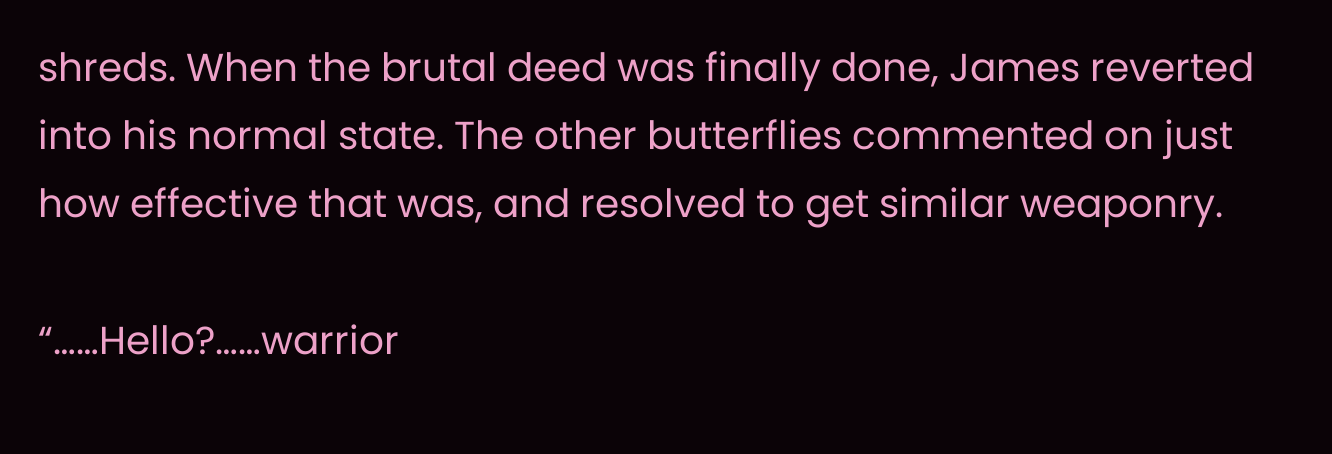shreds. When the brutal deed was finally done, James reverted into his normal state. The other butterflies commented on just how effective that was, and resolved to get similar weaponry.

“……Hello?……warrior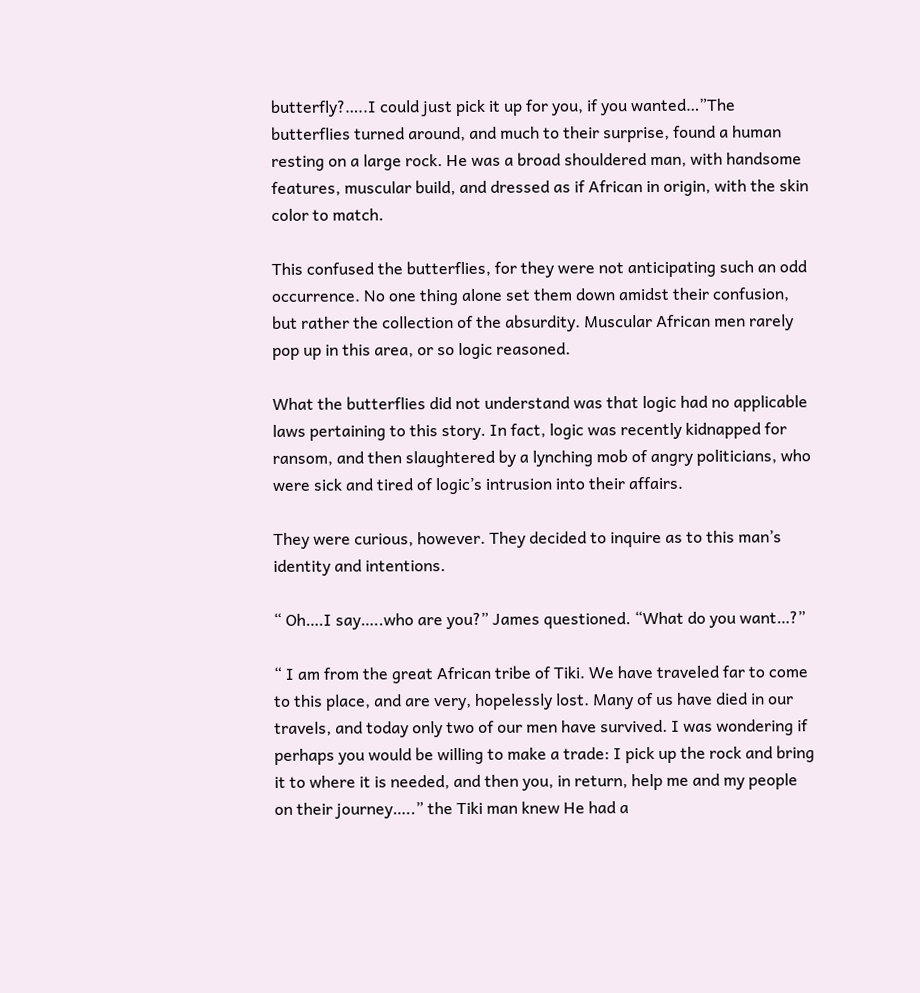butterfly?…..I could just pick it up for you, if you wanted…”The butterflies turned around, and much to their surprise, found a human resting on a large rock. He was a broad shouldered man, with handsome features, muscular build, and dressed as if African in origin, with the skin color to match.

This confused the butterflies, for they were not anticipating such an odd occurrence. No one thing alone set them down amidst their confusion, but rather the collection of the absurdity. Muscular African men rarely pop up in this area, or so logic reasoned.

What the butterflies did not understand was that logic had no applicable laws pertaining to this story. In fact, logic was recently kidnapped for ransom, and then slaughtered by a lynching mob of angry politicians, who were sick and tired of logic’s intrusion into their affairs.

They were curious, however. They decided to inquire as to this man’s identity and intentions.

“ Oh….I say…..who are you?” James questioned. “What do you want…?”

“ I am from the great African tribe of Tiki. We have traveled far to come to this place, and are very, hopelessly lost. Many of us have died in our travels, and today only two of our men have survived. I was wondering if perhaps you would be willing to make a trade: I pick up the rock and bring it to where it is needed, and then you, in return, help me and my people on their journey…..” the Tiki man knew He had a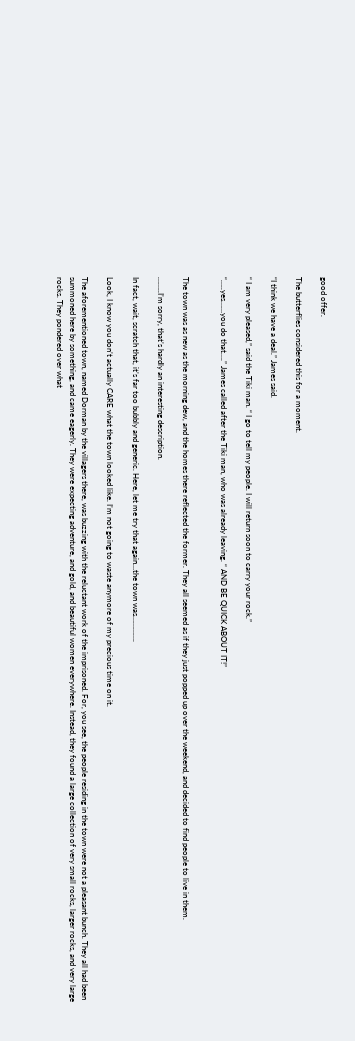good offer.

The butterflies considered this for a moment.

“I think we have a deal.” James said.

“ I am very pleased,” said the Tiki man. “ I go to tell my people. I will return soon to carry your rock.”

“…..yes……you do that….” James called after the Tiki man, who was already leaving. “ AND BE QUICK ABOUT IT!”


The town was as new as the morning dew, and the homes there reflected the former. They all seemed as if they just popped up over the weekend, and decided to find people to live in them.

……..I’m sorry, that’s hardly an interesting description.

In fact, wait, scratch that, it’s far too bubbly and generic. Here, let me try that again…the town was………….

Look, I know you don’t actually CARE what the town looked like. I’m not going to waste anymore of my precious time on it.

The aforementioned town, named Dorman by the villagers there, was buzzing with the reluctant work of the imprisoned. For, you see, the people residing in the town were not a pleasant bunch. They all had been summoned here by something, and came eagerly. They were expecting adventure, and gold, and beautiful women everywhere. Instead, they found a large collection of very small rocks, larger rocks, and very large rocks. They pondered over what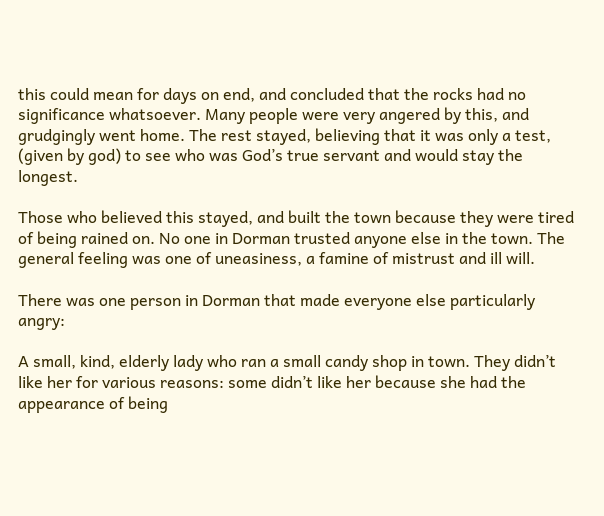this could mean for days on end, and concluded that the rocks had no significance whatsoever. Many people were very angered by this, and grudgingly went home. The rest stayed, believing that it was only a test, (given by god) to see who was God’s true servant and would stay the longest.

Those who believed this stayed, and built the town because they were tired of being rained on. No one in Dorman trusted anyone else in the town. The general feeling was one of uneasiness, a famine of mistrust and ill will.

There was one person in Dorman that made everyone else particularly angry:

A small, kind, elderly lady who ran a small candy shop in town. They didn’t like her for various reasons: some didn’t like her because she had the appearance of being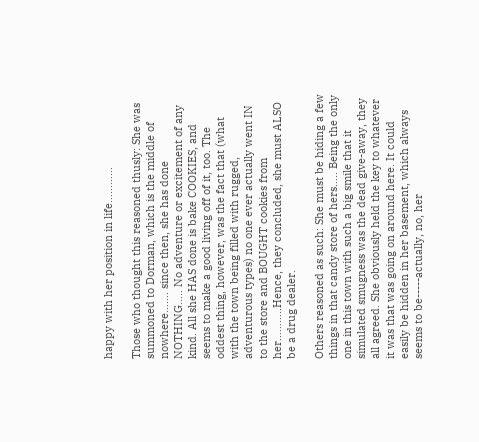happy with her position in life…………

Those who thought this reasoned thusly: She was summoned to Dorman, which is the middle of nowhere……. since then, she has done NOTHING….. No adventure or excitement of any kind. All she HAS done is bake COOKIES, and seems to make a good living off of it, too. The oddest thing, however, was the fact that (what with the town being filled with rugged, adventurous types) no one ever actually went IN to the store and BOUGHT cookies from her………..Hence, they concluded, she must ALSO be a drug dealer.

Others reasoned as such: She must be hiding a few things in that candy store of hers….. Being the only one in this town with such a big smile that it simulated smugness was the dead give-away, they all agreed. She obviously held the key to whatever it was that was going on around here. It could easily be hidden in her basement, which always seems to be-----actually, no, her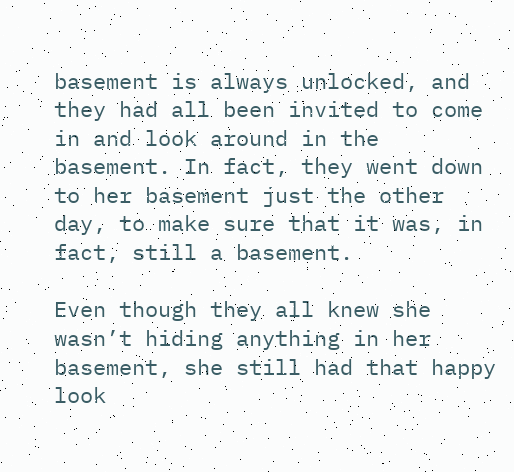basement is always unlocked, and they had all been invited to come in and look around in the basement. In fact, they went down to her basement just the other day, to make sure that it was, in fact, still a basement.

Even though they all knew she wasn’t hiding anything in her basement, she still had that happy look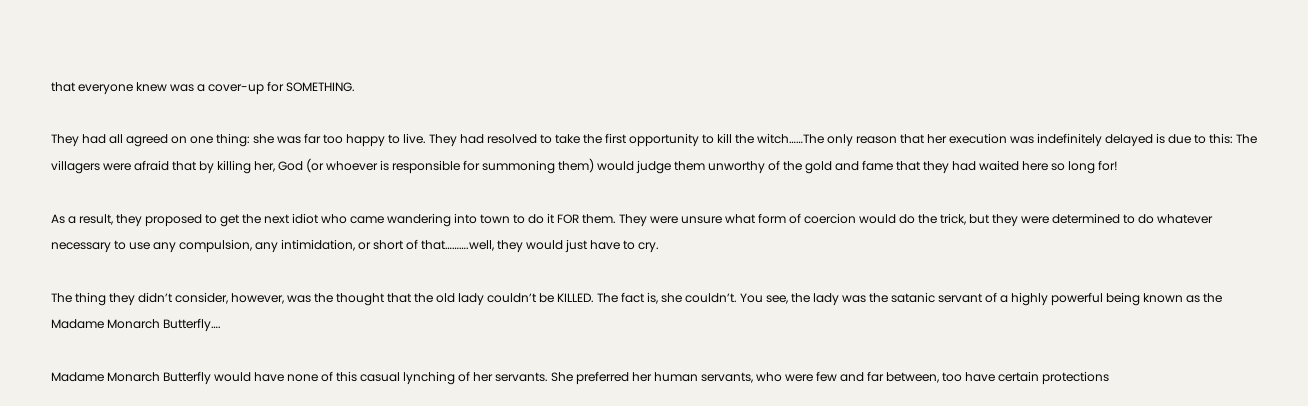that everyone knew was a cover-up for SOMETHING.

They had all agreed on one thing: she was far too happy to live. They had resolved to take the first opportunity to kill the witch……The only reason that her execution was indefinitely delayed is due to this: The villagers were afraid that by killing her, God (or whoever is responsible for summoning them) would judge them unworthy of the gold and fame that they had waited here so long for!

As a result, they proposed to get the next idiot who came wandering into town to do it FOR them. They were unsure what form of coercion would do the trick, but they were determined to do whatever necessary to use any compulsion, any intimidation, or short of that……….well, they would just have to cry.

The thing they didn’t consider, however, was the thought that the old lady couldn’t be KILLED. The fact is, she couldn’t. You see, the lady was the satanic servant of a highly powerful being known as the Madame Monarch Butterfly….

Madame Monarch Butterfly would have none of this casual lynching of her servants. She preferred her human servants, who were few and far between, too have certain protections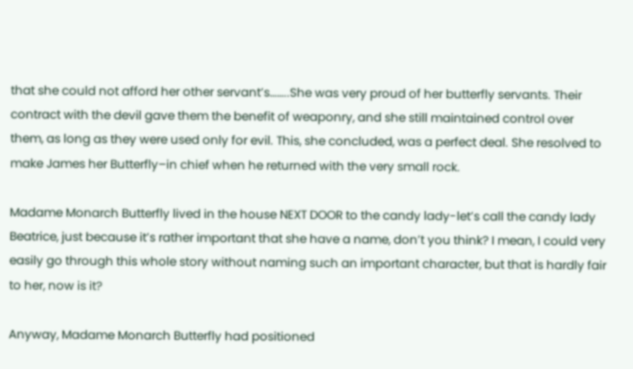that she could not afford her other servant’s……..She was very proud of her butterfly servants. Their contract with the devil gave them the benefit of weaponry, and she still maintained control over them, as long as they were used only for evil. This, she concluded, was a perfect deal. She resolved to make James her Butterfly–in chief when he returned with the very small rock.

Madame Monarch Butterfly lived in the house NEXT DOOR to the candy lady-let’s call the candy lady Beatrice, just because it’s rather important that she have a name, don’t you think? I mean, I could very easily go through this whole story without naming such an important character, but that is hardly fair to her, now is it?

Anyway, Madame Monarch Butterfly had positioned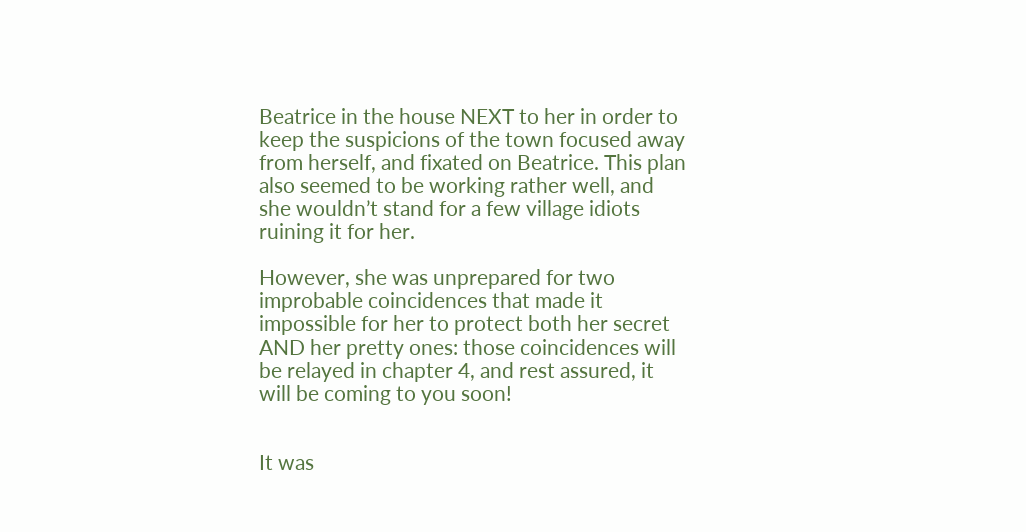Beatrice in the house NEXT to her in order to keep the suspicions of the town focused away from herself, and fixated on Beatrice. This plan also seemed to be working rather well, and she wouldn’t stand for a few village idiots ruining it for her.

However, she was unprepared for two improbable coincidences that made it impossible for her to protect both her secret AND her pretty ones: those coincidences will be relayed in chapter 4, and rest assured, it will be coming to you soon!


It was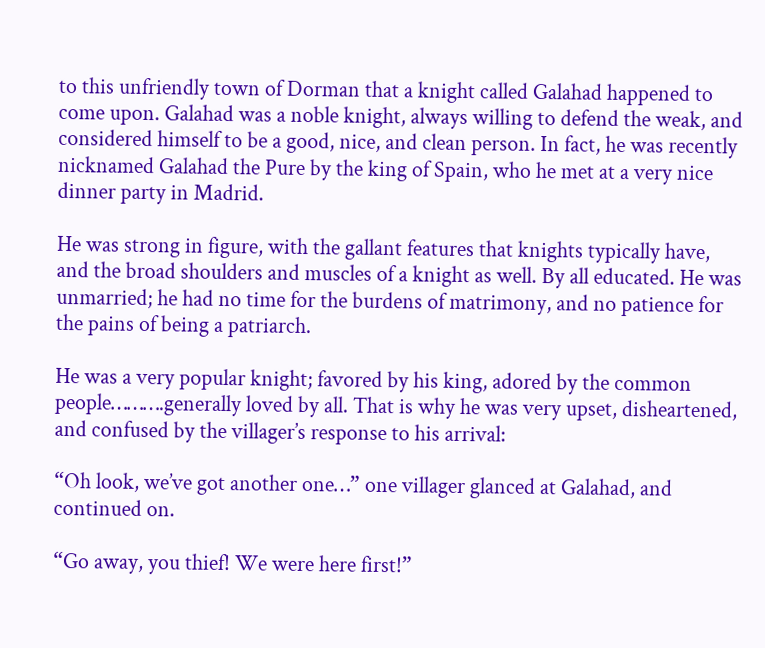to this unfriendly town of Dorman that a knight called Galahad happened to come upon. Galahad was a noble knight, always willing to defend the weak, and considered himself to be a good, nice, and clean person. In fact, he was recently nicknamed Galahad the Pure by the king of Spain, who he met at a very nice dinner party in Madrid.

He was strong in figure, with the gallant features that knights typically have, and the broad shoulders and muscles of a knight as well. By all educated. He was unmarried; he had no time for the burdens of matrimony, and no patience for the pains of being a patriarch.

He was a very popular knight; favored by his king, adored by the common people……….generally loved by all. That is why he was very upset, disheartened, and confused by the villager’s response to his arrival:

“Oh look, we’ve got another one…” one villager glanced at Galahad, and continued on.

“Go away, you thief! We were here first!”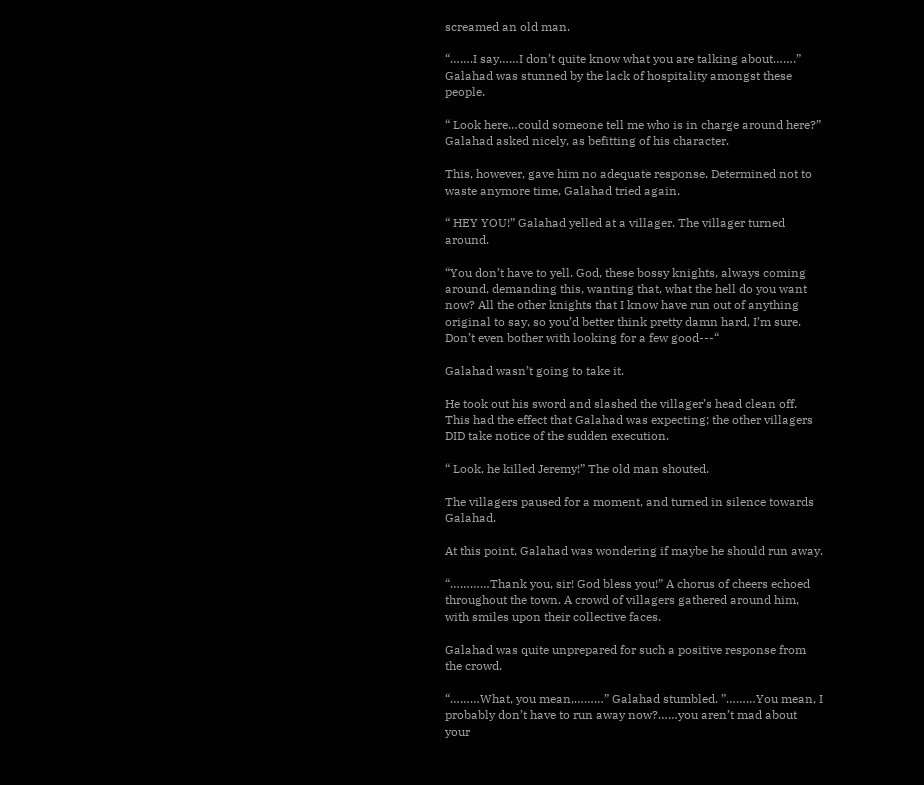screamed an old man.

“…….I say……I don’t quite know what you are talking about…….” Galahad was stunned by the lack of hospitality amongst these people.

“ Look here…could someone tell me who is in charge around here?” Galahad asked nicely, as befitting of his character.

This, however, gave him no adequate response. Determined not to waste anymore time, Galahad tried again.

“ HEY YOU!” Galahad yelled at a villager. The villager turned around.

“You don’t have to yell. God, these bossy knights, always coming around, demanding this, wanting that, what the hell do you want now? All the other knights that I know have run out of anything original to say, so you’d better think pretty damn hard, I’m sure. Don’t even bother with looking for a few good---“

Galahad wasn’t going to take it.

He took out his sword and slashed the villager’s head clean off. This had the effect that Galahad was expecting; the other villagers DID take notice of the sudden execution.

“ Look, he killed Jeremy!” The old man shouted.

The villagers paused for a moment, and turned in silence towards Galahad.

At this point, Galahad was wondering if maybe he should run away.

“…………Thank you, sir! God bless you!” A chorus of cheers echoed throughout the town. A crowd of villagers gathered around him, with smiles upon their collective faces.

Galahad was quite unprepared for such a positive response from the crowd.

“………What, you mean,………” Galahad stumbled. ”………You mean, I probably don’t have to run away now?……you aren’t mad about your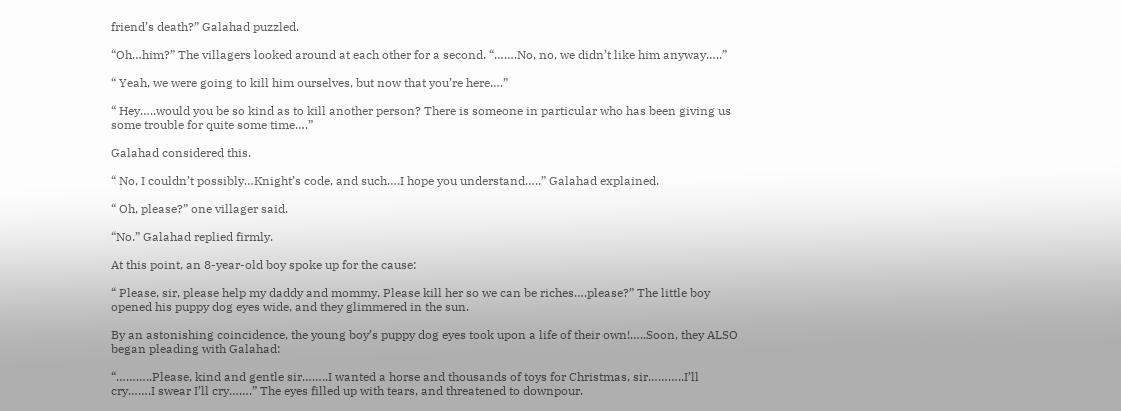friend’s death?” Galahad puzzled.

“Oh…him?” The villagers looked around at each other for a second. “…….No, no, we didn’t like him anyway…..”

“ Yeah, we were going to kill him ourselves, but now that you’re here….”

“ Hey…..would you be so kind as to kill another person? There is someone in particular who has been giving us some trouble for quite some time….”

Galahad considered this.

“ No, I couldn’t possibly…Knight’s code, and such….I hope you understand…..” Galahad explained.

“ Oh, please?” one villager said.

“No.” Galahad replied firmly.

At this point, an 8-year-old boy spoke up for the cause:

“ Please, sir, please help my daddy and mommy. Please kill her so we can be riches….please?” The little boy opened his puppy dog eyes wide, and they glimmered in the sun.

By an astonishing coincidence, the young boy’s puppy dog eyes took upon a life of their own!…..Soon, they ALSO began pleading with Galahad:

“………..Please, kind and gentle sir……..I wanted a horse and thousands of toys for Christmas, sir………..I’ll cry…….I swear I’ll cry…….” The eyes filled up with tears, and threatened to downpour.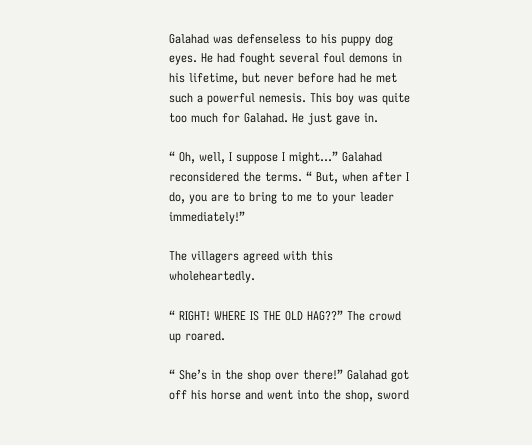Galahad was defenseless to his puppy dog eyes. He had fought several foul demons in his lifetime, but never before had he met such a powerful nemesis. This boy was quite too much for Galahad. He just gave in.

“ Oh, well, I suppose I might…” Galahad reconsidered the terms. “ But, when after I do, you are to bring to me to your leader immediately!”

The villagers agreed with this wholeheartedly.

“ RIGHT! WHERE IS THE OLD HAG??” The crowd up roared.

“ She’s in the shop over there!” Galahad got off his horse and went into the shop, sword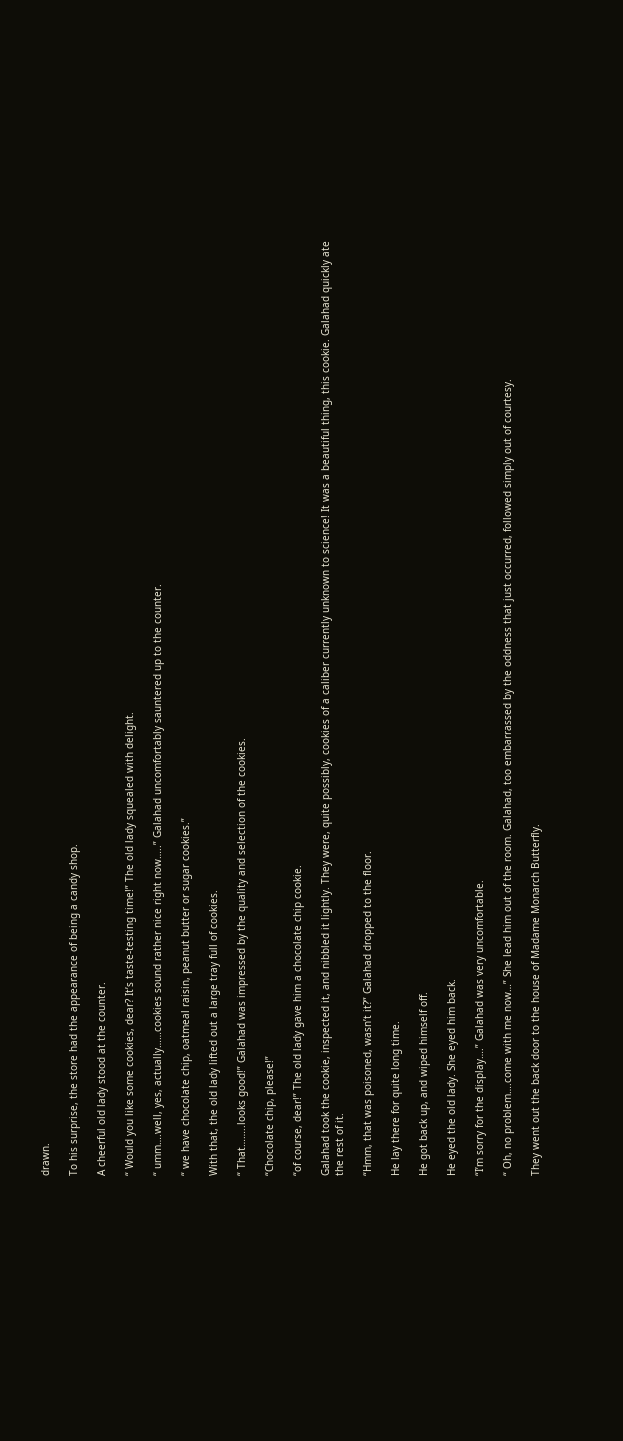drawn.

To his surprise, the store had the appearance of being a candy shop.

A cheerful old lady stood at the counter.

“ Would you like some cookies, dear? It’s taste-testing time!” The old lady squealed with delight.

“ umm….well, yes, actually……cookies sound rather nice right now…..” Galahad uncomfortably sauntered up to the counter.

“ we have chocolate chip, oatmeal raisin, peanut butter or sugar cookies.”

With that, the old lady lifted out a large tray full of cookies.

“ That……..looks good!” Galahad was impressed by the quality and selection of the cookies.

“Chocolate chip, please!”

“of course, dear!” The old lady gave him a chocolate chip cookie.

Galahad took the cookie, inspected it, and nibbled it lightly. They were, quite possibly, cookies of a caliber currently unknown to science! It was a beautiful thing, this cookie. Galahad quickly ate the rest of it.

“Hmm, that was poisoned, wasn’t it?” Galahad dropped to the floor.

He lay there for quite long time.

He got back up, and wiped himself off.

He eyed the old lady. She eyed him back.

“I’m sorry for the display….” Galahad was very uncomfortable.

“ Oh, no problem….come with me now…” She lead him out of the room. Galahad, too embarrassed by the oddness that just occurred, followed simply out of courtesy.

They went out the back door to the house of Madame Monarch Butterfly.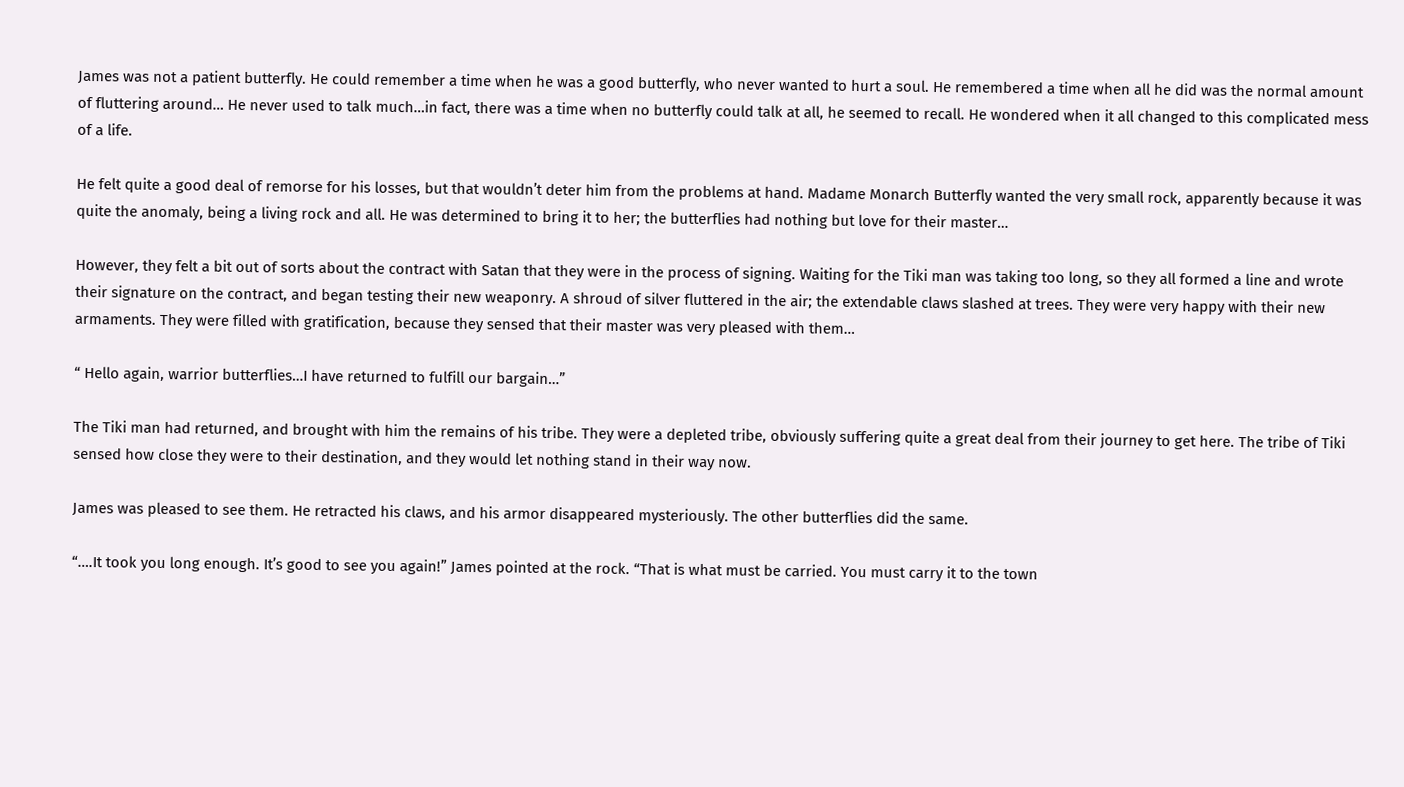James was not a patient butterfly. He could remember a time when he was a good butterfly, who never wanted to hurt a soul. He remembered a time when all he did was the normal amount of fluttering around… He never used to talk much…in fact, there was a time when no butterfly could talk at all, he seemed to recall. He wondered when it all changed to this complicated mess of a life.

He felt quite a good deal of remorse for his losses, but that wouldn’t deter him from the problems at hand. Madame Monarch Butterfly wanted the very small rock, apparently because it was quite the anomaly, being a living rock and all. He was determined to bring it to her; the butterflies had nothing but love for their master…

However, they felt a bit out of sorts about the contract with Satan that they were in the process of signing. Waiting for the Tiki man was taking too long, so they all formed a line and wrote their signature on the contract, and began testing their new weaponry. A shroud of silver fluttered in the air; the extendable claws slashed at trees. They were very happy with their new armaments. They were filled with gratification, because they sensed that their master was very pleased with them…

“ Hello again, warrior butterflies…I have returned to fulfill our bargain…”

The Tiki man had returned, and brought with him the remains of his tribe. They were a depleted tribe, obviously suffering quite a great deal from their journey to get here. The tribe of Tiki sensed how close they were to their destination, and they would let nothing stand in their way now.

James was pleased to see them. He retracted his claws, and his armor disappeared mysteriously. The other butterflies did the same.

“….It took you long enough. It’s good to see you again!” James pointed at the rock. “That is what must be carried. You must carry it to the town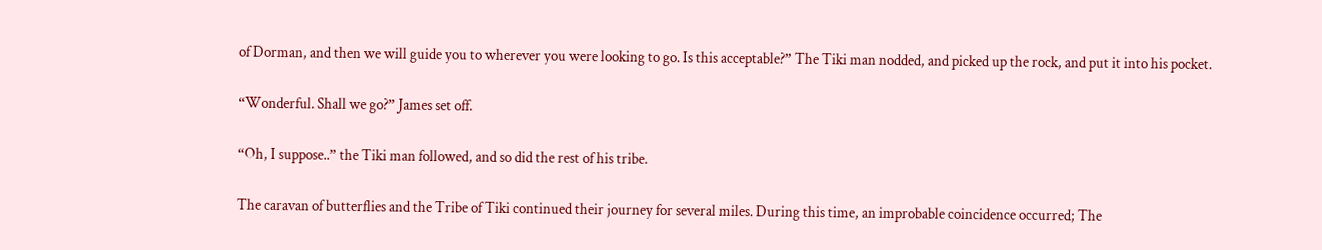of Dorman, and then we will guide you to wherever you were looking to go. Is this acceptable?” The Tiki man nodded, and picked up the rock, and put it into his pocket.

“Wonderful. Shall we go?” James set off.

“Oh, I suppose..” the Tiki man followed, and so did the rest of his tribe.

The caravan of butterflies and the Tribe of Tiki continued their journey for several miles. During this time, an improbable coincidence occurred; The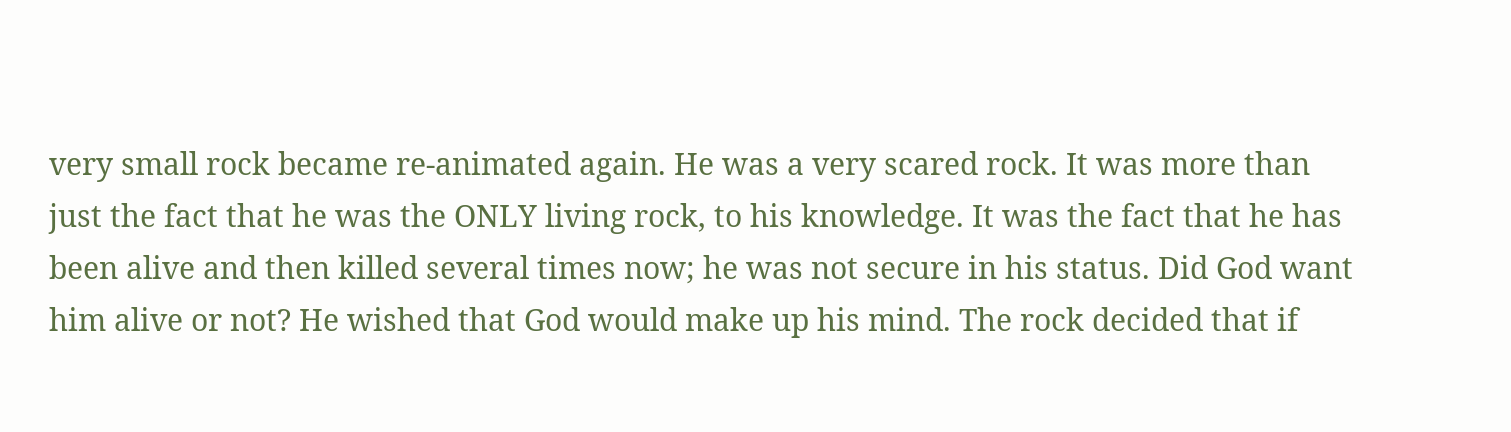very small rock became re-animated again. He was a very scared rock. It was more than just the fact that he was the ONLY living rock, to his knowledge. It was the fact that he has been alive and then killed several times now; he was not secure in his status. Did God want him alive or not? He wished that God would make up his mind. The rock decided that if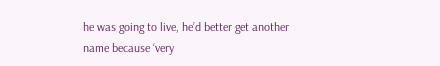he was going to live, he’d better get another name because ‘very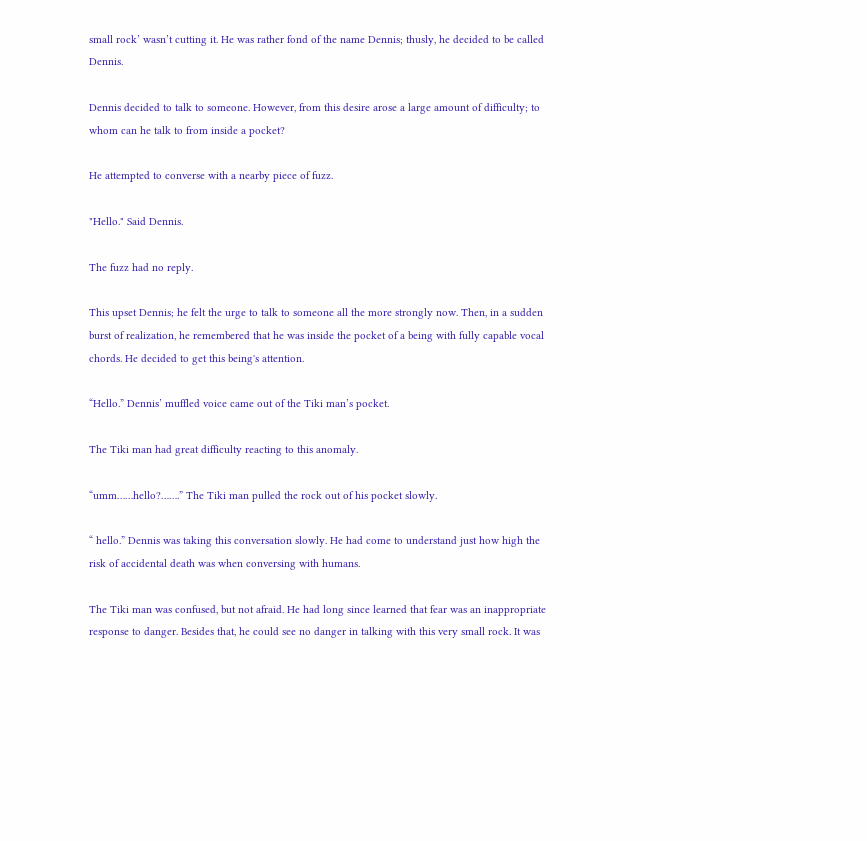small rock’ wasn’t cutting it. He was rather fond of the name Dennis; thusly, he decided to be called Dennis.

Dennis decided to talk to someone. However, from this desire arose a large amount of difficulty; to whom can he talk to from inside a pocket?

He attempted to converse with a nearby piece of fuzz.

"Hello." Said Dennis.

The fuzz had no reply.

This upset Dennis; he felt the urge to talk to someone all the more strongly now. Then, in a sudden burst of realization, he remembered that he was inside the pocket of a being with fully capable vocal chords. He decided to get this being's attention.

“Hello.” Dennis’ muffled voice came out of the Tiki man’s pocket.

The Tiki man had great difficulty reacting to this anomaly.

“umm……hello?…….” The Tiki man pulled the rock out of his pocket slowly.

“ hello.” Dennis was taking this conversation slowly. He had come to understand just how high the risk of accidental death was when conversing with humans.

The Tiki man was confused, but not afraid. He had long since learned that fear was an inappropriate response to danger. Besides that, he could see no danger in talking with this very small rock. It was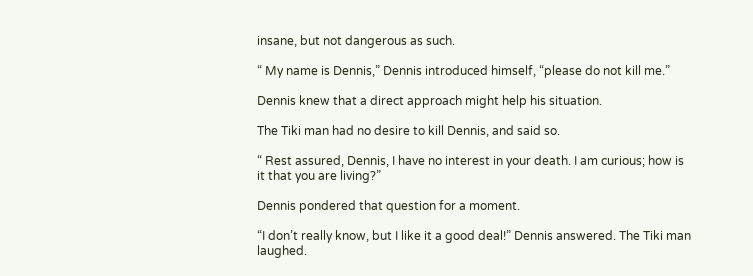insane, but not dangerous as such.

“ My name is Dennis,” Dennis introduced himself, “please do not kill me.”

Dennis knew that a direct approach might help his situation.

The Tiki man had no desire to kill Dennis, and said so.

“ Rest assured, Dennis, I have no interest in your death. I am curious; how is it that you are living?”

Dennis pondered that question for a moment.

“I don’t really know, but I like it a good deal!” Dennis answered. The Tiki man laughed.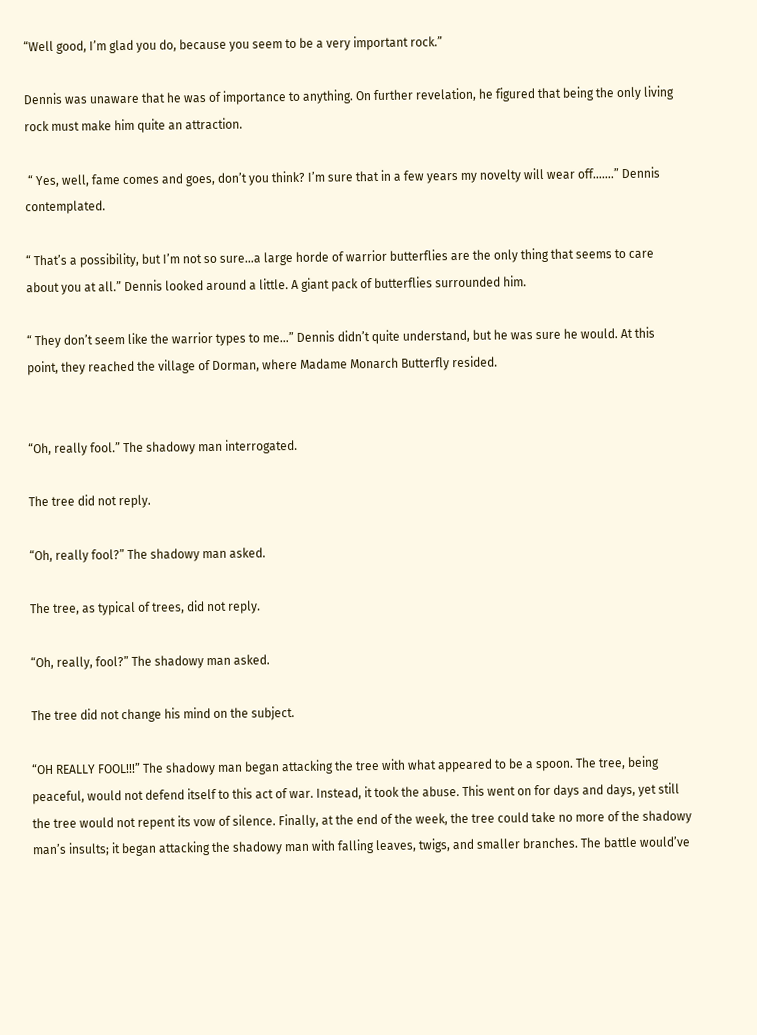“Well good, I’m glad you do, because you seem to be a very important rock.”

Dennis was unaware that he was of importance to anything. On further revelation, he figured that being the only living rock must make him quite an attraction.

 “ Yes, well, fame comes and goes, don’t you think? I’m sure that in a few years my novelty will wear off…….” Dennis contemplated.

“ That’s a possibility, but I’m not so sure…a large horde of warrior butterflies are the only thing that seems to care about you at all.” Dennis looked around a little. A giant pack of butterflies surrounded him.

“ They don’t seem like the warrior types to me…” Dennis didn’t quite understand, but he was sure he would. At this point, they reached the village of Dorman, where Madame Monarch Butterfly resided.


“Oh, really fool.” The shadowy man interrogated.

The tree did not reply.

“Oh, really fool?” The shadowy man asked.

The tree, as typical of trees, did not reply.

“Oh, really, fool?” The shadowy man asked.

The tree did not change his mind on the subject.

“OH REALLY FOOL!!!” The shadowy man began attacking the tree with what appeared to be a spoon. The tree, being peaceful, would not defend itself to this act of war. Instead, it took the abuse. This went on for days and days, yet still the tree would not repent its vow of silence. Finally, at the end of the week, the tree could take no more of the shadowy man’s insults; it began attacking the shadowy man with falling leaves, twigs, and smaller branches. The battle would’ve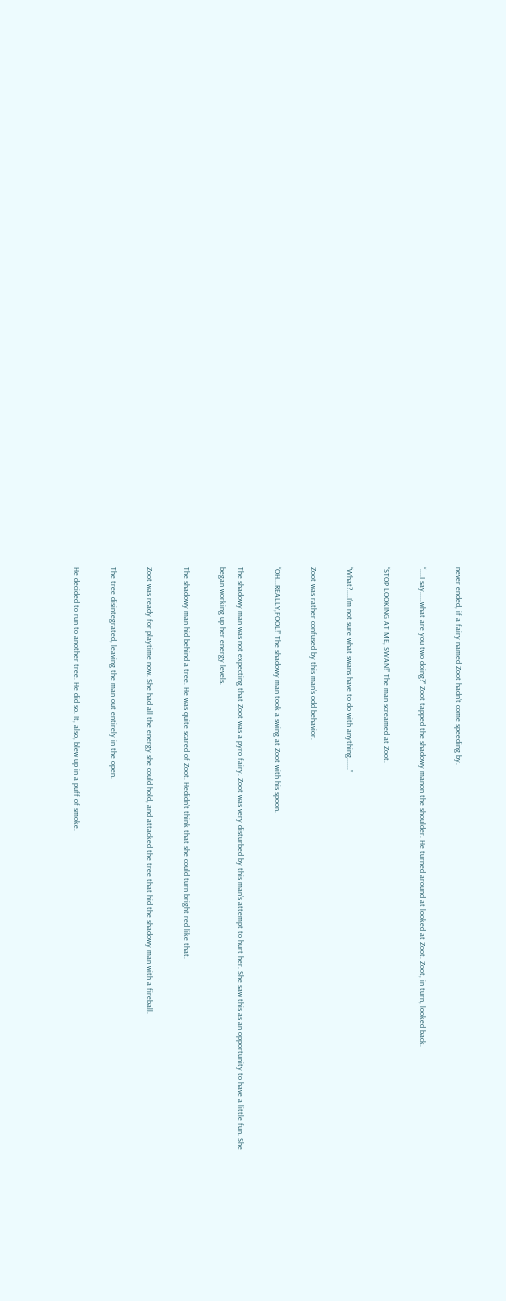never ended, if a fairy named Zoot hadn’t come speeding by.

“....I say.....what are you two doing?” Zoot tapped the shadowy manon the shoulder. He turned around at looked at Zoot. Zoot, in turn, looked back.

“STOP LOOKING AT ME, SWAN!” The man screamed at Zoot.

“What?....I’m not sure what swans have to do with anything......”

Zoot was rather confused by this man’s odd behavior.

“OH...REALLY,FOOL!” The shadowy man took a swing at Zoot with his spoon.

The shadowy man was not expecting that Zoot was a pyro fairy. Zoot was very disturbed by this man’s attempt to hurt her. She saw this as an opportunity to have a little fun. She began working up her energy levels.

The shadowy man hid behind a tree. He was quite scared of Zoot. Hedidn’t think that she could turn bright red like that.

Zoot was ready for playtime now. She had all the energy she could hold, and attacked the tree that hid the shadowy man with a fireball.

The tree disintegrated, leaving the man out entirely in the open.

He decided to run to another tree. He did so. It, also, blew up in a puff of smoke.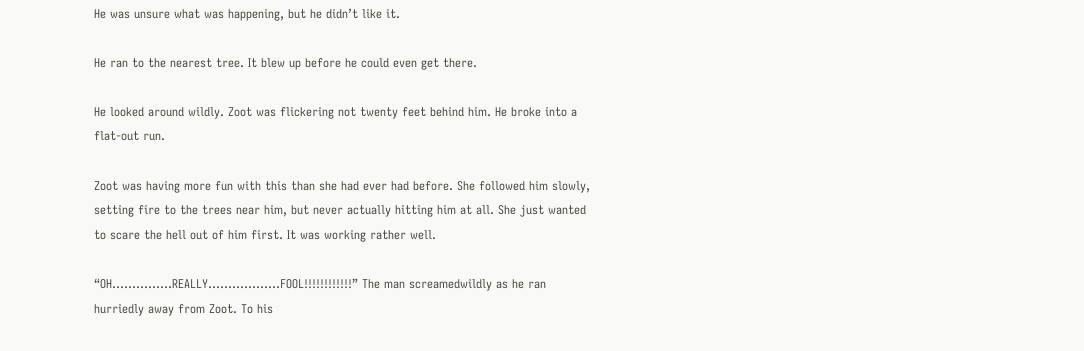He was unsure what was happening, but he didn’t like it.

He ran to the nearest tree. It blew up before he could even get there.

He looked around wildly. Zoot was flickering not twenty feet behind him. He broke into a flat-out run.

Zoot was having more fun with this than she had ever had before. She followed him slowly, setting fire to the trees near him, but never actually hitting him at all. She just wanted to scare the hell out of him first. It was working rather well.

“OH……………REALLY………………FOOL!!!!!!!!!!!!” The man screamedwildly as he ran hurriedly away from Zoot. To his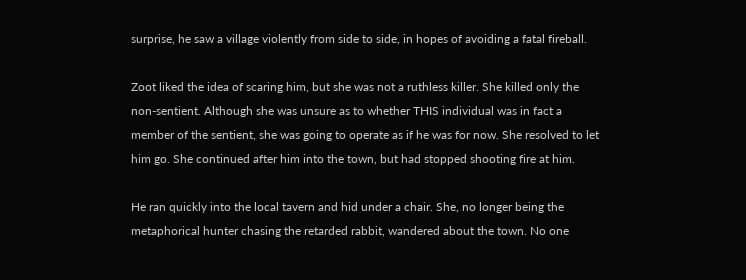surprise, he saw a village violently from side to side, in hopes of avoiding a fatal fireball.

Zoot liked the idea of scaring him, but she was not a ruthless killer. She killed only the non-sentient. Although she was unsure as to whether THIS individual was in fact a member of the sentient, she was going to operate as if he was for now. She resolved to let him go. She continued after him into the town, but had stopped shooting fire at him.

He ran quickly into the local tavern and hid under a chair. She, no longer being the metaphorical hunter chasing the retarded rabbit, wandered about the town. No one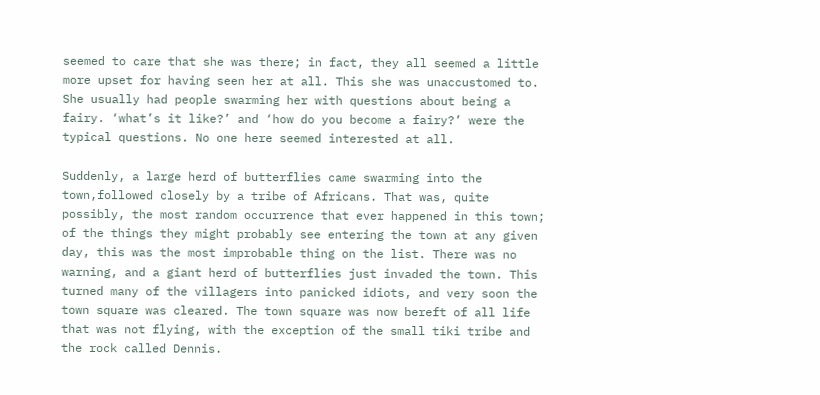seemed to care that she was there; in fact, they all seemed a little more upset for having seen her at all. This she was unaccustomed to. She usually had people swarming her with questions about being a fairy. ‘what’s it like?’ and ‘how do you become a fairy?’ were the typical questions. No one here seemed interested at all.

Suddenly, a large herd of butterflies came swarming into the town,followed closely by a tribe of Africans. That was, quite possibly, the most random occurrence that ever happened in this town; of the things they might probably see entering the town at any given day, this was the most improbable thing on the list. There was no warning, and a giant herd of butterflies just invaded the town. This turned many of the villagers into panicked idiots, and very soon the town square was cleared. The town square was now bereft of all life that was not flying, with the exception of the small tiki tribe and the rock called Dennis.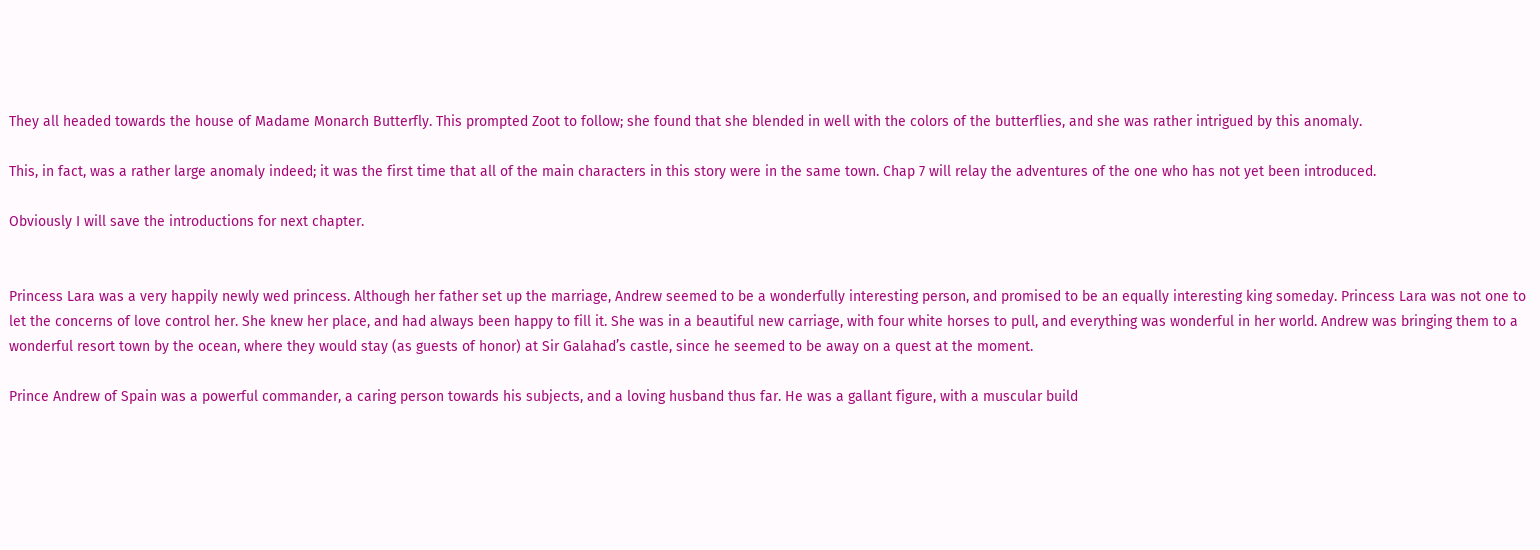They all headed towards the house of Madame Monarch Butterfly. This prompted Zoot to follow; she found that she blended in well with the colors of the butterflies, and she was rather intrigued by this anomaly.

This, in fact, was a rather large anomaly indeed; it was the first time that all of the main characters in this story were in the same town. Chap 7 will relay the adventures of the one who has not yet been introduced.

Obviously I will save the introductions for next chapter.


Princess Lara was a very happily newly wed princess. Although her father set up the marriage, Andrew seemed to be a wonderfully interesting person, and promised to be an equally interesting king someday. Princess Lara was not one to let the concerns of love control her. She knew her place, and had always been happy to fill it. She was in a beautiful new carriage, with four white horses to pull, and everything was wonderful in her world. Andrew was bringing them to a wonderful resort town by the ocean, where they would stay (as guests of honor) at Sir Galahad’s castle, since he seemed to be away on a quest at the moment.

Prince Andrew of Spain was a powerful commander, a caring person towards his subjects, and a loving husband thus far. He was a gallant figure, with a muscular build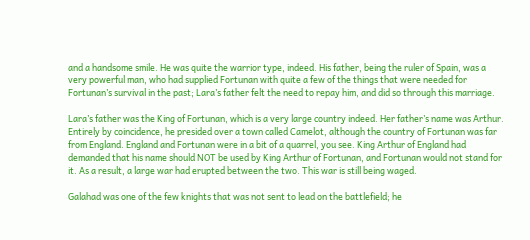and a handsome smile. He was quite the warrior type, indeed. His father, being the ruler of Spain, was a very powerful man, who had supplied Fortunan with quite a few of the things that were needed for Fortunan’s survival in the past; Lara’s father felt the need to repay him, and did so through this marriage.

Lara’s father was the King of Fortunan, which is a very large country indeed. Her father’s name was Arthur. Entirely by coincidence, he presided over a town called Camelot, although the country of Fortunan was far from England. England and Fortunan were in a bit of a quarrel, you see. King Arthur of England had demanded that his name should NOT be used by King Arthur of Fortunan, and Fortunan would not stand for it. As a result, a large war had erupted between the two. This war is still being waged.

Galahad was one of the few knights that was not sent to lead on the battlefield; he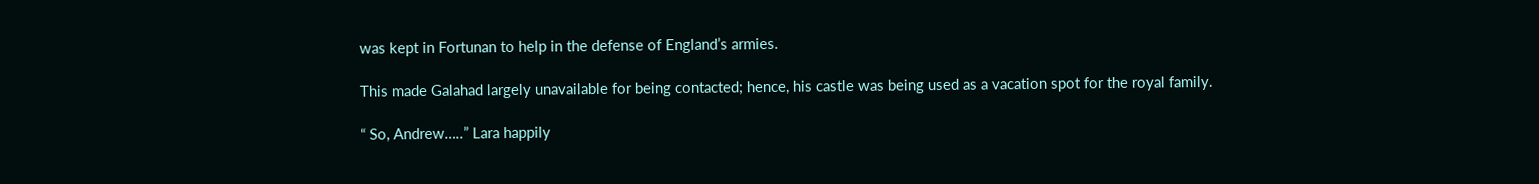was kept in Fortunan to help in the defense of England’s armies.

This made Galahad largely unavailable for being contacted; hence, his castle was being used as a vacation spot for the royal family.

“ So, Andrew…..” Lara happily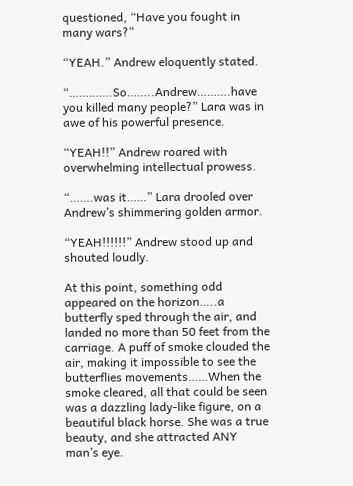questioned, “Have you fought in many wars?”

“YEAH.” Andrew eloquently stated.

“………….So……..Andrew……….have you killed many people?” Lara was in awe of his powerful presence.

“YEAH!!” Andrew roared with overwhelming intellectual prowess.

“…….was it……” Lara drooled over Andrew’s shimmering golden armor.

“YEAH!!!!!!” Andrew stood up and shouted loudly.

At this point, something odd appeared on the horizon…..a butterfly sped through the air, and landed no more than 50 feet from the carriage. A puff of smoke clouded the air, making it impossible to see the butterflies movements……When the smoke cleared, all that could be seen was a dazzling lady-like figure, on a beautiful black horse. She was a true beauty, and she attracted ANY man’s eye.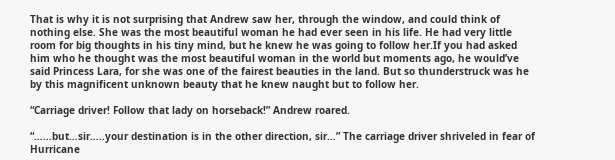That is why it is not surprising that Andrew saw her, through the window, and could think of nothing else. She was the most beautiful woman he had ever seen in his life. He had very little room for big thoughts in his tiny mind, but he knew he was going to follow her.If you had asked him who he thought was the most beautiful woman in the world but moments ago, he would’ve said Princess Lara, for she was one of the fairest beauties in the land. But so thunderstruck was he by this magnificent unknown beauty that he knew naught but to follow her.

“Carriage driver! Follow that lady on horseback!” Andrew roared.

“……but…sir…..your destination is in the other direction, sir…” The carriage driver shriveled in fear of Hurricane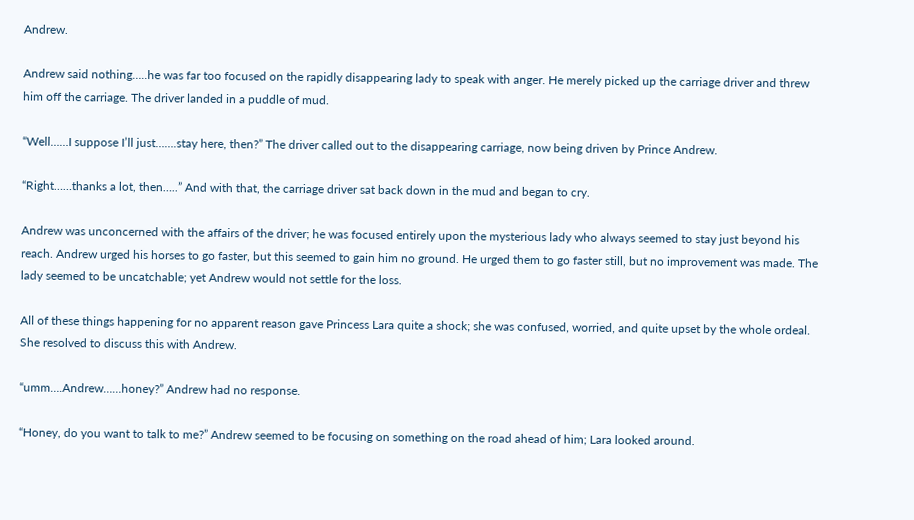Andrew.

Andrew said nothing…..he was far too focused on the rapidly disappearing lady to speak with anger. He merely picked up the carriage driver and threw him off the carriage. The driver landed in a puddle of mud.

“Well……I suppose I’ll just…….stay here, then?” The driver called out to the disappearing carriage, now being driven by Prince Andrew.

“Right……thanks a lot, then…..” And with that, the carriage driver sat back down in the mud and began to cry.

Andrew was unconcerned with the affairs of the driver; he was focused entirely upon the mysterious lady who always seemed to stay just beyond his reach. Andrew urged his horses to go faster, but this seemed to gain him no ground. He urged them to go faster still, but no improvement was made. The lady seemed to be uncatchable; yet Andrew would not settle for the loss.

All of these things happening for no apparent reason gave Princess Lara quite a shock; she was confused, worried, and quite upset by the whole ordeal. She resolved to discuss this with Andrew.

“umm….Andrew……honey?” Andrew had no response.

“Honey, do you want to talk to me?” Andrew seemed to be focusing on something on the road ahead of him; Lara looked around.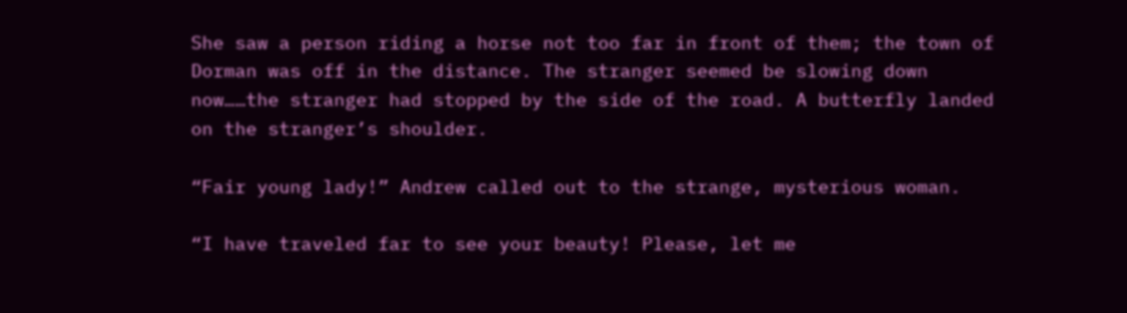She saw a person riding a horse not too far in front of them; the town of Dorman was off in the distance. The stranger seemed be slowing down now……the stranger had stopped by the side of the road. A butterfly landed on the stranger’s shoulder.

“Fair young lady!” Andrew called out to the strange, mysterious woman.

“I have traveled far to see your beauty! Please, let me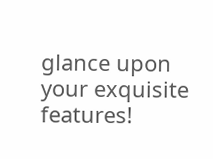glance upon your exquisite features!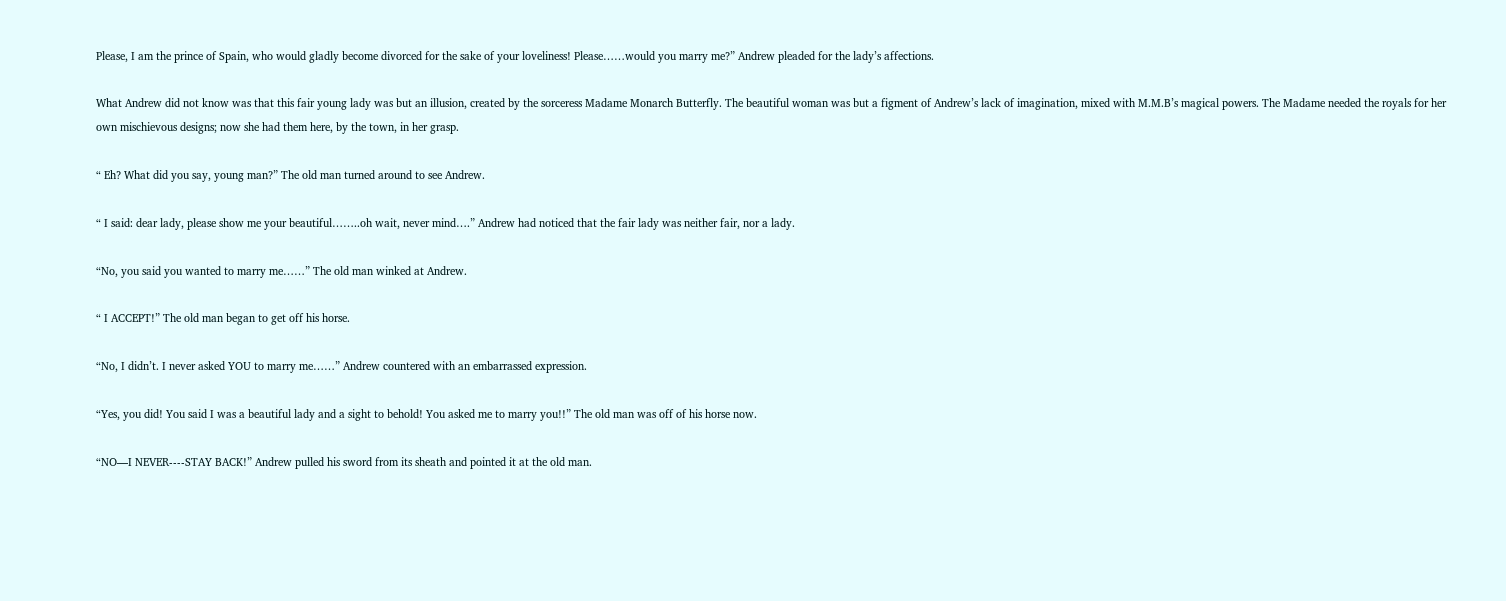Please, I am the prince of Spain, who would gladly become divorced for the sake of your loveliness! Please……would you marry me?” Andrew pleaded for the lady’s affections.

What Andrew did not know was that this fair young lady was but an illusion, created by the sorceress Madame Monarch Butterfly. The beautiful woman was but a figment of Andrew’s lack of imagination, mixed with M.M.B’s magical powers. The Madame needed the royals for her own mischievous designs; now she had them here, by the town, in her grasp.

“ Eh? What did you say, young man?” The old man turned around to see Andrew.

“ I said: dear lady, please show me your beautiful……..oh wait, never mind….” Andrew had noticed that the fair lady was neither fair, nor a lady.

“No, you said you wanted to marry me……” The old man winked at Andrew.

“ I ACCEPT!” The old man began to get off his horse.

“No, I didn’t. I never asked YOU to marry me……” Andrew countered with an embarrassed expression.

“Yes, you did! You said I was a beautiful lady and a sight to behold! You asked me to marry you!!” The old man was off of his horse now.

“NO—I NEVER----STAY BACK!” Andrew pulled his sword from its sheath and pointed it at the old man.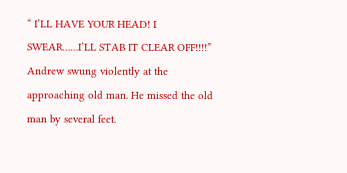“ I’LL HAVE YOUR HEAD! I SWEAR……I’LL STAB IT CLEAR OFF!!!!” Andrew swung violently at the approaching old man. He missed the old man by several feet.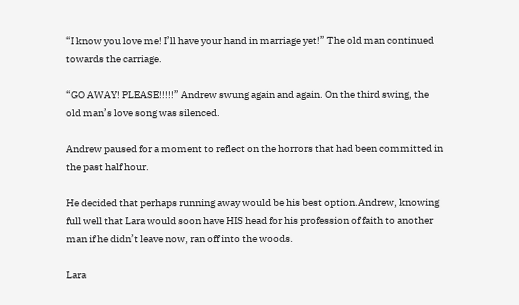“I know you love me! I’ll have your hand in marriage yet!” The old man continued towards the carriage.

“GO AWAY! PLEASE!!!!!” Andrew swung again and again. On the third swing, the old man’s love song was silenced.

Andrew paused for a moment to reflect on the horrors that had been committed in the past half hour.

He decided that perhaps running away would be his best option.Andrew, knowing full well that Lara would soon have HIS head for his profession of faith to another man if he didn’t leave now, ran off into the woods.

Lara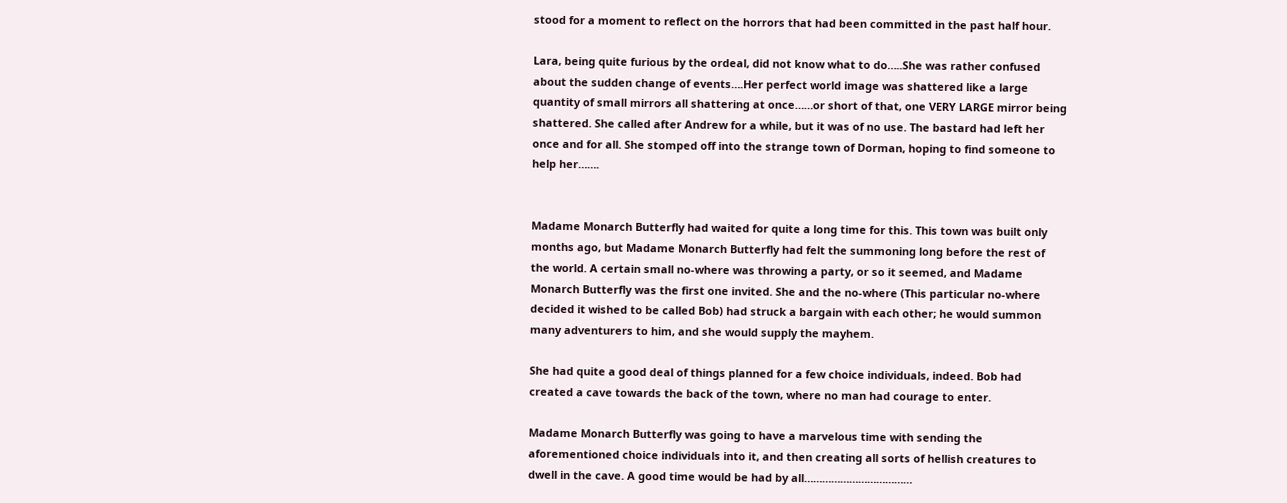stood for a moment to reflect on the horrors that had been committed in the past half hour.

Lara, being quite furious by the ordeal, did not know what to do…..She was rather confused about the sudden change of events….Her perfect world image was shattered like a large quantity of small mirrors all shattering at once……or short of that, one VERY LARGE mirror being shattered. She called after Andrew for a while, but it was of no use. The bastard had left her once and for all. She stomped off into the strange town of Dorman, hoping to find someone to help her…….


Madame Monarch Butterfly had waited for quite a long time for this. This town was built only months ago, but Madame Monarch Butterfly had felt the summoning long before the rest of the world. A certain small no-where was throwing a party, or so it seemed, and Madame Monarch Butterfly was the first one invited. She and the no-where (This particular no-where decided it wished to be called Bob) had struck a bargain with each other; he would summon many adventurers to him, and she would supply the mayhem.

She had quite a good deal of things planned for a few choice individuals, indeed. Bob had created a cave towards the back of the town, where no man had courage to enter.

Madame Monarch Butterfly was going to have a marvelous time with sending the aforementioned choice individuals into it, and then creating all sorts of hellish creatures to dwell in the cave. A good time would be had by all………………………………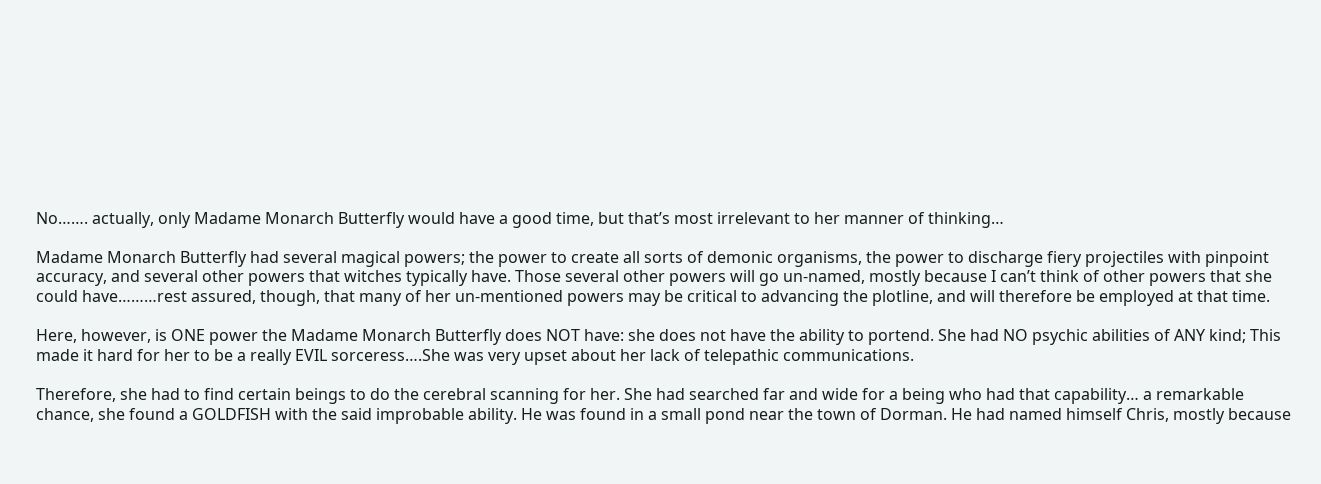No……. actually, only Madame Monarch Butterfly would have a good time, but that’s most irrelevant to her manner of thinking…

Madame Monarch Butterfly had several magical powers; the power to create all sorts of demonic organisms, the power to discharge fiery projectiles with pinpoint accuracy, and several other powers that witches typically have. Those several other powers will go un-named, mostly because I can’t think of other powers that she could have………rest assured, though, that many of her un-mentioned powers may be critical to advancing the plotline, and will therefore be employed at that time.

Here, however, is ONE power the Madame Monarch Butterfly does NOT have: she does not have the ability to portend. She had NO psychic abilities of ANY kind; This made it hard for her to be a really EVIL sorceress….She was very upset about her lack of telepathic communications.

Therefore, she had to find certain beings to do the cerebral scanning for her. She had searched far and wide for a being who had that capability… a remarkable chance, she found a GOLDFISH with the said improbable ability. He was found in a small pond near the town of Dorman. He had named himself Chris, mostly because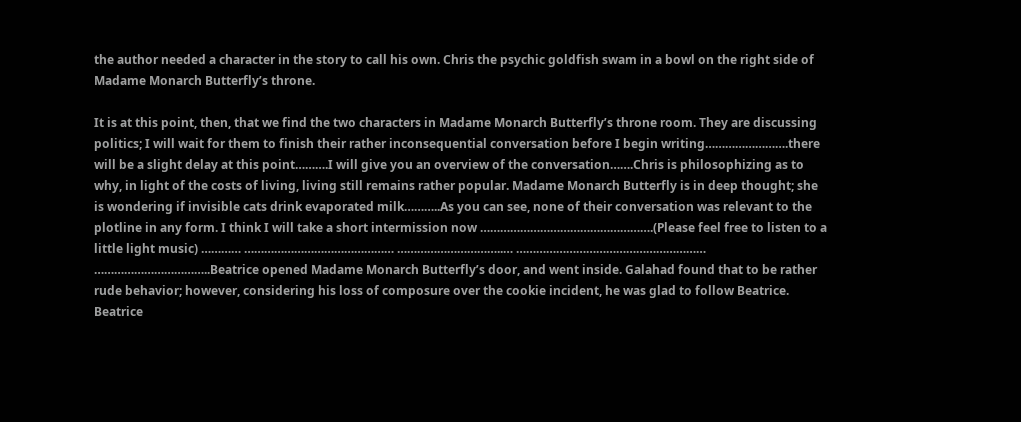the author needed a character in the story to call his own. Chris the psychic goldfish swam in a bowl on the right side of Madame Monarch Butterfly’s throne.

It is at this point, then, that we find the two characters in Madame Monarch Butterfly’s throne room. They are discussing politics; I will wait for them to finish their rather inconsequential conversation before I begin writing…………………….there will be a slight delay at this point……….I will give you an overview of the conversation…….Chris is philosophizing as to why, in light of the costs of living, living still remains rather popular. Madame Monarch Butterfly is in deep thought; she is wondering if invisible cats drink evaporated milk………..As you can see, none of their conversation was relevant to the plotline in any form. I think I will take a short intermission now …………………………………………….(Please feel free to listen to a little light music) ………… ……………………………………… …………………………..… ………………………………………………… ……………………………..Beatrice opened Madame Monarch Butterfly’s door, and went inside. Galahad found that to be rather rude behavior; however, considering his loss of composure over the cookie incident, he was glad to follow Beatrice. Beatrice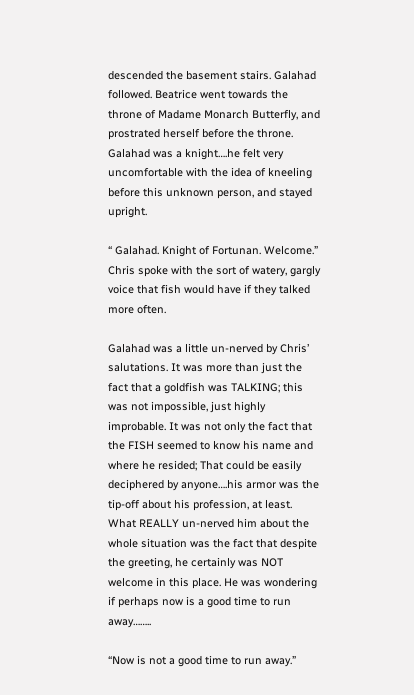descended the basement stairs. Galahad followed. Beatrice went towards the throne of Madame Monarch Butterfly, and prostrated herself before the throne. Galahad was a knight….he felt very uncomfortable with the idea of kneeling before this unknown person, and stayed upright.

“ Galahad. Knight of Fortunan. Welcome.” Chris spoke with the sort of watery, gargly voice that fish would have if they talked more often.

Galahad was a little un-nerved by Chris’ salutations. It was more than just the fact that a goldfish was TALKING; this was not impossible, just highly improbable. It was not only the fact that the FISH seemed to know his name and where he resided; That could be easily deciphered by anyone….his armor was the tip-off about his profession, at least. What REALLY un-nerved him about the whole situation was the fact that despite the greeting, he certainly was NOT welcome in this place. He was wondering if perhaps now is a good time to run away……..

“Now is not a good time to run away.”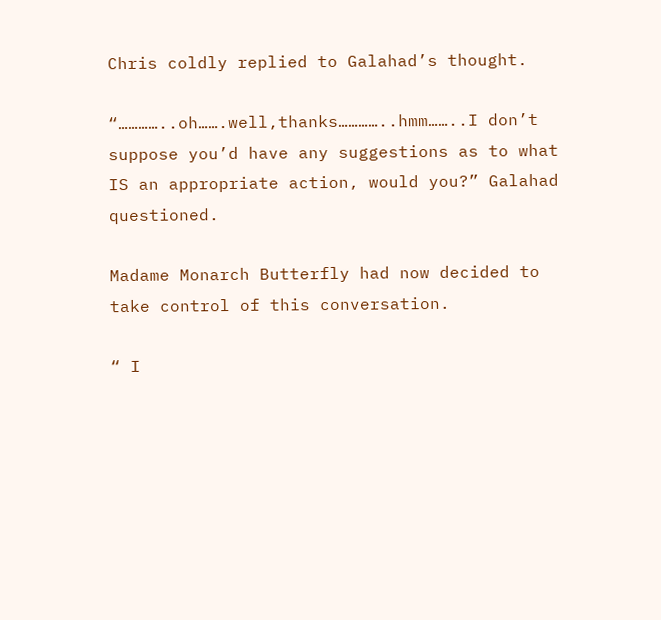Chris coldly replied to Galahad’s thought.

“…………..oh…….well,thanks…………..hmm……..I don’t suppose you’d have any suggestions as to what IS an appropriate action, would you?” Galahad questioned.

Madame Monarch Butterfly had now decided to take control of this conversation.

“ I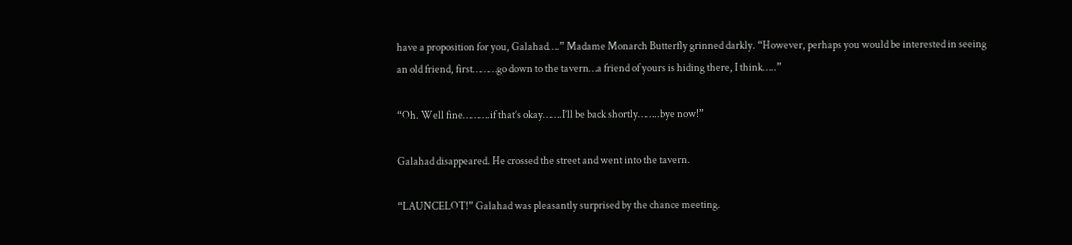have a proposition for you, Galahad….” Madame Monarch Butterfly grinned darkly. “However, perhaps you would be interested in seeing an old friend, first………go down to the tavern…a friend of yours is hiding there, I think…..”

“Oh. Well fine……….if that’s okay…….I’ll be back shortly……..bye now!”

Galahad disappeared. He crossed the street and went into the tavern.

“LAUNCELOT!” Galahad was pleasantly surprised by the chance meeting.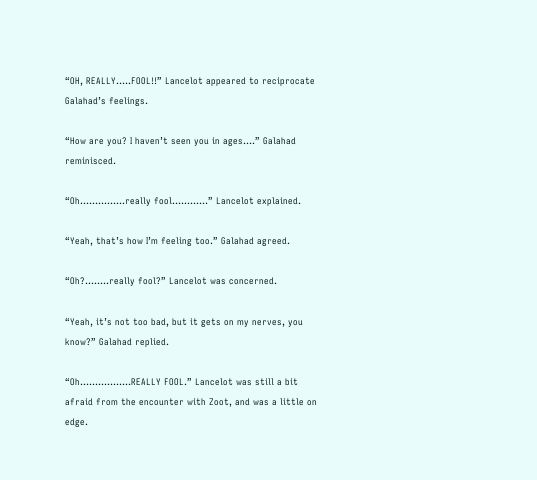“OH, REALLY…..FOOL!!” Lancelot appeared to reciprocate Galahad’s feelings.

“How are you? I haven’t seen you in ages….” Galahad reminisced.

“Oh……………really fool…………” Lancelot explained.

“Yeah, that’s how I’m feeling too.” Galahad agreed.

“Oh?……..really fool?” Lancelot was concerned.

“Yeah, it’s not too bad, but it gets on my nerves, you know?” Galahad replied.

“Oh……………..REALLY FOOL.” Lancelot was still a bit afraid from the encounter with Zoot, and was a little on edge.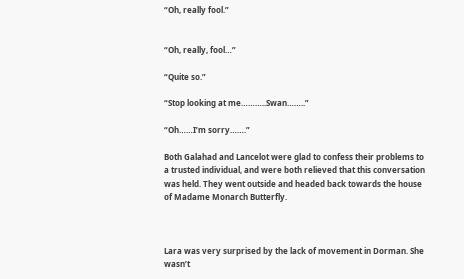“Oh, really fool.”


“Oh, really, fool…”

“Quite so.”

“Stop looking at me………..Swan……..”

“Oh……I’m sorry…….”

Both Galahad and Lancelot were glad to confess their problems to a trusted individual, and were both relieved that this conversation was held. They went outside and headed back towards the house of Madame Monarch Butterfly.



Lara was very surprised by the lack of movement in Dorman. She wasn’t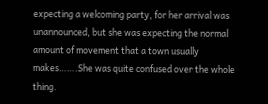expecting a welcoming party, for her arrival was unannounced, but she was expecting the normal amount of movement that a town usually makes…….She was quite confused over the whole thing.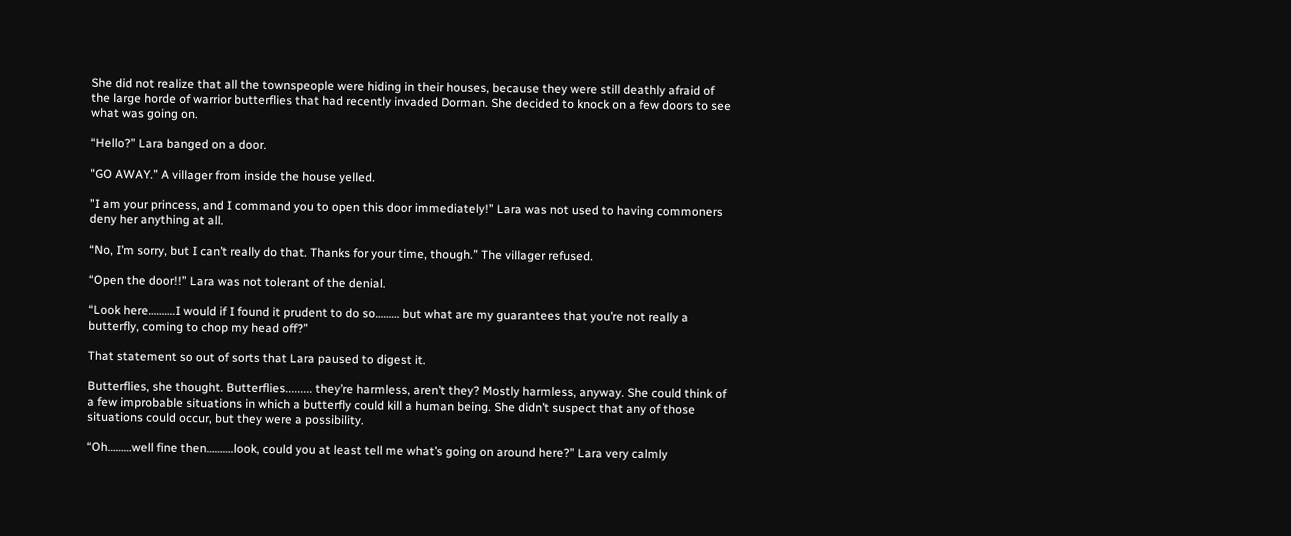She did not realize that all the townspeople were hiding in their houses, because they were still deathly afraid of the large horde of warrior butterflies that had recently invaded Dorman. She decided to knock on a few doors to see what was going on.

“Hello?” Lara banged on a door.

"GO AWAY.” A villager from inside the house yelled.

"I am your princess, and I command you to open this door immediately!” Lara was not used to having commoners deny her anything at all.

“No, I’m sorry, but I can’t really do that. Thanks for your time, though.” The villager refused.

“Open the door!!” Lara was not tolerant of the denial.

“Look here……….I would if I found it prudent to do so……… but what are my guarantees that you’re not really a butterfly, coming to chop my head off?”

That statement so out of sorts that Lara paused to digest it.

Butterflies, she thought. Butterflies......... they’re harmless, aren’t they? Mostly harmless, anyway. She could think of a few improbable situations in which a butterfly could kill a human being. She didn’t suspect that any of those situations could occur, but they were a possibility.

“Oh………well fine then……….look, could you at least tell me what’s going on around here?” Lara very calmly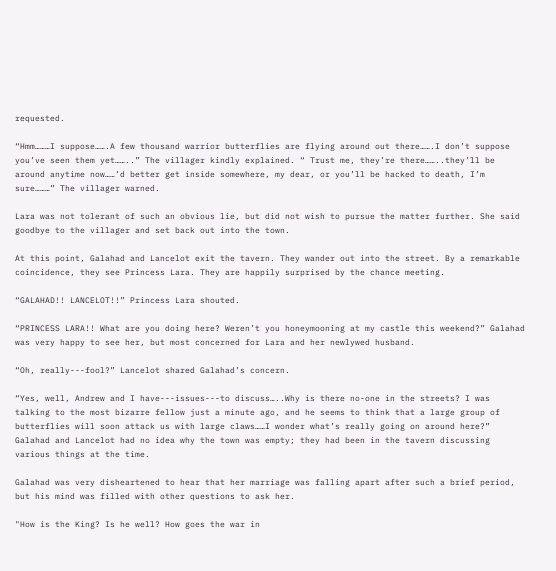requested.

“Hmm………I suppose…….A few thousand warrior butterflies are flying around out there…….I don’t suppose you’ve seen them yet……..” The villager kindly explained. “ Trust me, they’re there……..they’ll be around anytime now……’d better get inside somewhere, my dear, or you’ll be hacked to death, I’m sure………” The villager warned.

Lara was not tolerant of such an obvious lie, but did not wish to pursue the matter further. She said goodbye to the villager and set back out into the town.

At this point, Galahad and Lancelot exit the tavern. They wander out into the street. By a remarkable coincidence, they see Princess Lara. They are happily surprised by the chance meeting.

“GALAHAD!! LANCELOT!!” Princess Lara shouted.

“PRINCESS LARA!! What are you doing here? Weren’t you honeymooning at my castle this weekend?” Galahad was very happy to see her, but most concerned for Lara and her newlywed husband.

“Oh, really---fool?” Lancelot shared Galahad’s concern.

“Yes, well, Andrew and I have---issues---to discuss…..Why is there no-one in the streets? I was talking to the most bizarre fellow just a minute ago, and he seems to think that a large group of butterflies will soon attack us with large claws……I wonder what’s really going on around here?” Galahad and Lancelot had no idea why the town was empty; they had been in the tavern discussing various things at the time.

Galahad was very disheartened to hear that her marriage was falling apart after such a brief period, but his mind was filled with other questions to ask her.

"How is the King? Is he well? How goes the war in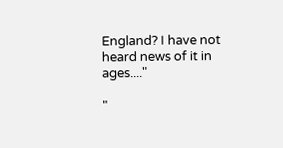England? I have not heard news of it in ages...."

"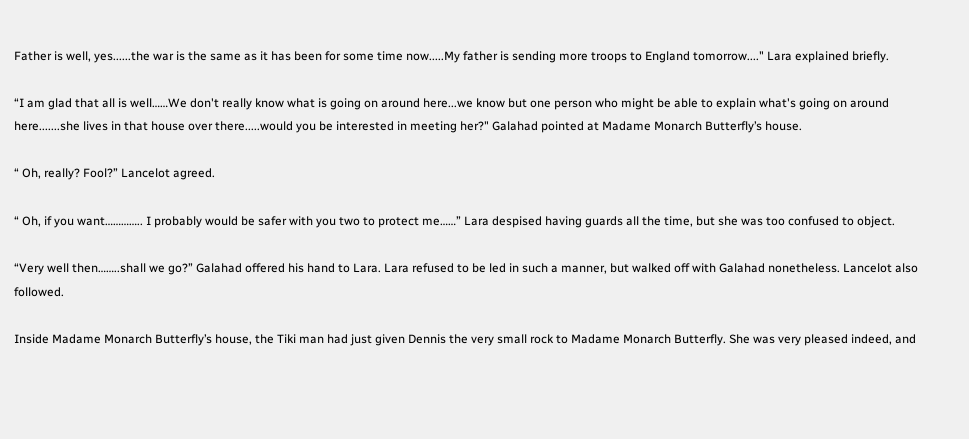Father is well, yes......the war is the same as it has been for some time now.....My father is sending more troops to England tomorrow...." Lara explained briefly.

“I am glad that all is well……We don't really know what is going on around here...we know but one person who might be able to explain what's going on around here.......she lives in that house over there.....would you be interested in meeting her?" Galahad pointed at Madame Monarch Butterfly’s house.

“ Oh, really? Fool?” Lancelot agreed.

“ Oh, if you want………….. I probably would be safer with you two to protect me……” Lara despised having guards all the time, but she was too confused to object.

“Very well then……..shall we go?” Galahad offered his hand to Lara. Lara refused to be led in such a manner, but walked off with Galahad nonetheless. Lancelot also followed.

Inside Madame Monarch Butterfly’s house, the Tiki man had just given Dennis the very small rock to Madame Monarch Butterfly. She was very pleased indeed, and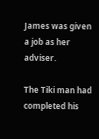James was given a job as her adviser.

The Tiki man had completed his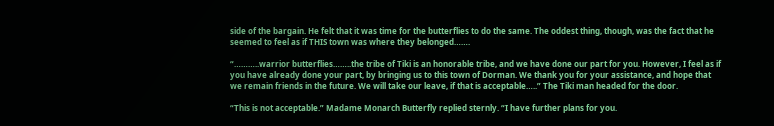side of the bargain. He felt that it was time for the butterflies to do the same. The oddest thing, though, was the fact that he seemed to feel as if THIS town was where they belonged…….

“………..warrior butterflies……..the tribe of Tiki is an honorable tribe, and we have done our part for you. However, I feel as if you have already done your part, by bringing us to this town of Dorman. We thank you for your assistance, and hope that we remain friends in the future. We will take our leave, if that is acceptable…..” The Tiki man headed for the door.

“This is not acceptable.” Madame Monarch Butterfly replied sternly. “I have further plans for you.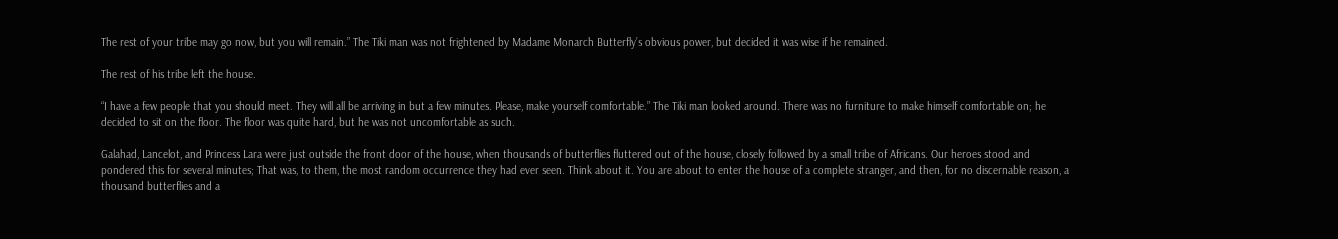The rest of your tribe may go now, but you will remain.” The Tiki man was not frightened by Madame Monarch Butterfly’s obvious power, but decided it was wise if he remained.

The rest of his tribe left the house.

“I have a few people that you should meet. They will all be arriving in but a few minutes. Please, make yourself comfortable.” The Tiki man looked around. There was no furniture to make himself comfortable on; he decided to sit on the floor. The floor was quite hard, but he was not uncomfortable as such.

Galahad, Lancelot, and Princess Lara were just outside the front door of the house, when thousands of butterflies fluttered out of the house, closely followed by a small tribe of Africans. Our heroes stood and pondered this for several minutes; That was, to them, the most random occurrence they had ever seen. Think about it. You are about to enter the house of a complete stranger, and then, for no discernable reason, a thousand butterflies and a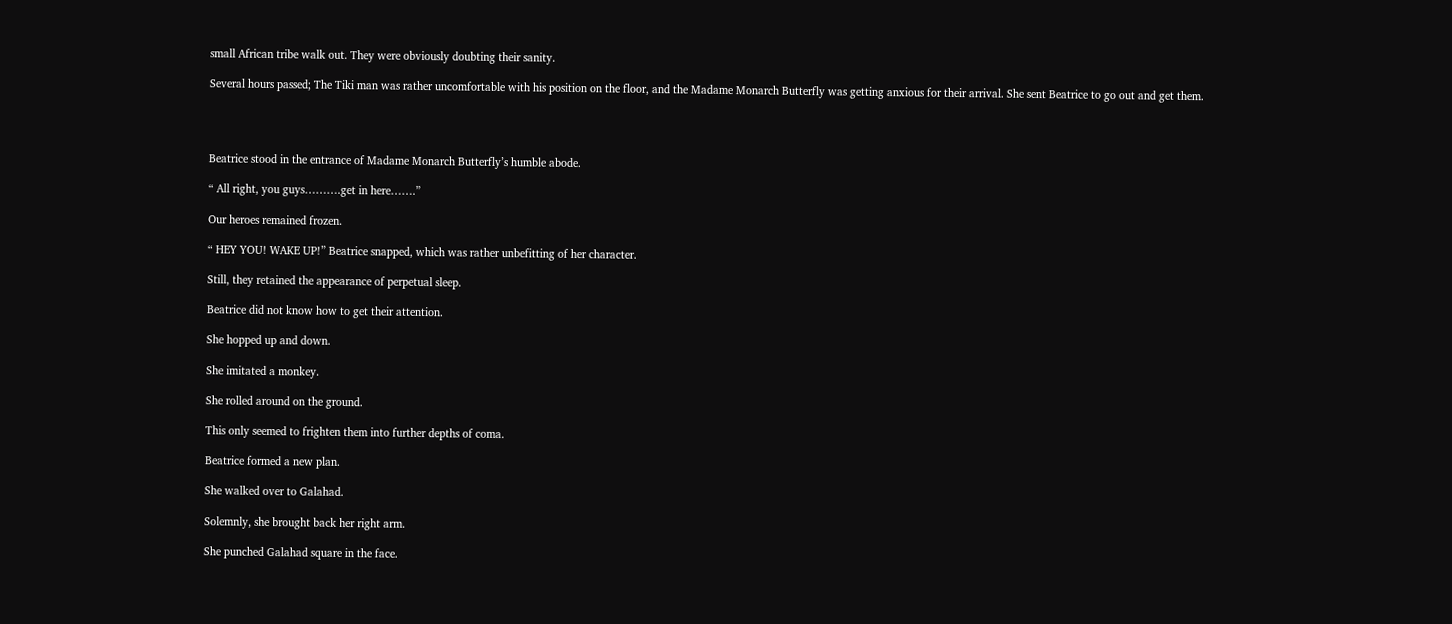small African tribe walk out. They were obviously doubting their sanity.

Several hours passed; The Tiki man was rather uncomfortable with his position on the floor, and the Madame Monarch Butterfly was getting anxious for their arrival. She sent Beatrice to go out and get them.




Beatrice stood in the entrance of Madame Monarch Butterfly’s humble abode.

“ All right, you guys……….get in here…….”

Our heroes remained frozen.

“ HEY YOU! WAKE UP!” Beatrice snapped, which was rather unbefitting of her character.

Still, they retained the appearance of perpetual sleep.

Beatrice did not know how to get their attention.

She hopped up and down.

She imitated a monkey.

She rolled around on the ground.

This only seemed to frighten them into further depths of coma.

Beatrice formed a new plan.

She walked over to Galahad.

Solemnly, she brought back her right arm.

She punched Galahad square in the face.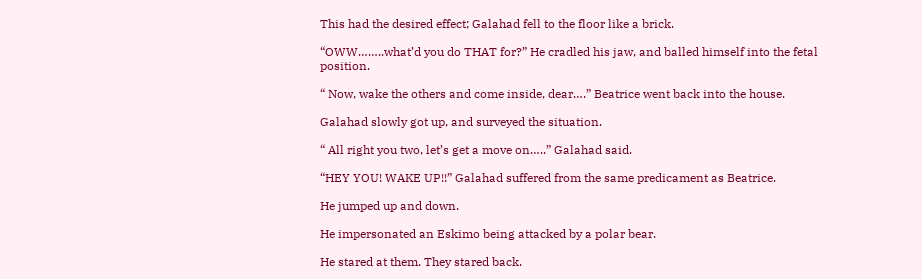This had the desired effect; Galahad fell to the floor like a brick.

“OWW……..what’d you do THAT for?” He cradled his jaw, and balled himself into the fetal position.

“ Now, wake the others and come inside, dear….” Beatrice went back into the house.

Galahad slowly got up, and surveyed the situation.

“ All right you two, let’s get a move on…..” Galahad said.

“HEY YOU! WAKE UP!!” Galahad suffered from the same predicament as Beatrice.

He jumped up and down.

He impersonated an Eskimo being attacked by a polar bear.

He stared at them. They stared back.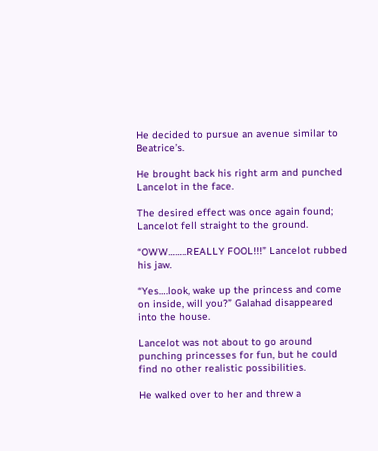He decided to pursue an avenue similar to Beatrice’s.

He brought back his right arm and punched Lancelot in the face.

The desired effect was once again found; Lancelot fell straight to the ground.

“OWW……..REALLY FOOL!!!” Lancelot rubbed his jaw.

“Yes….look, wake up the princess and come on inside, will you?” Galahad disappeared into the house.

Lancelot was not about to go around punching princesses for fun, but he could find no other realistic possibilities.

He walked over to her and threw a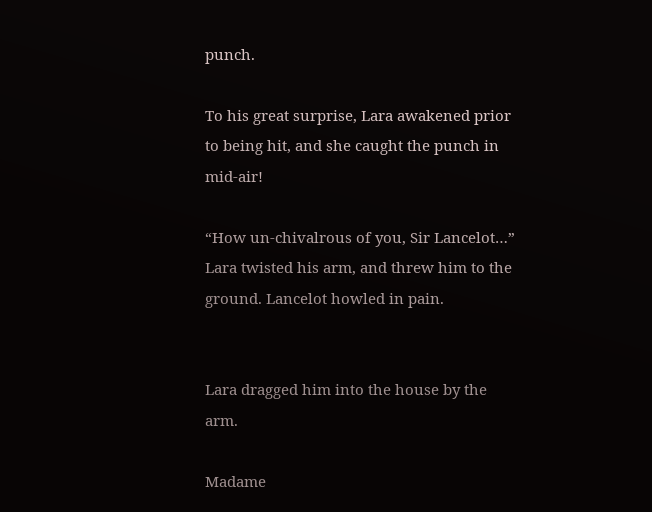punch.

To his great surprise, Lara awakened prior to being hit, and she caught the punch in mid-air!

“How un-chivalrous of you, Sir Lancelot…” Lara twisted his arm, and threw him to the ground. Lancelot howled in pain.


Lara dragged him into the house by the arm.

Madame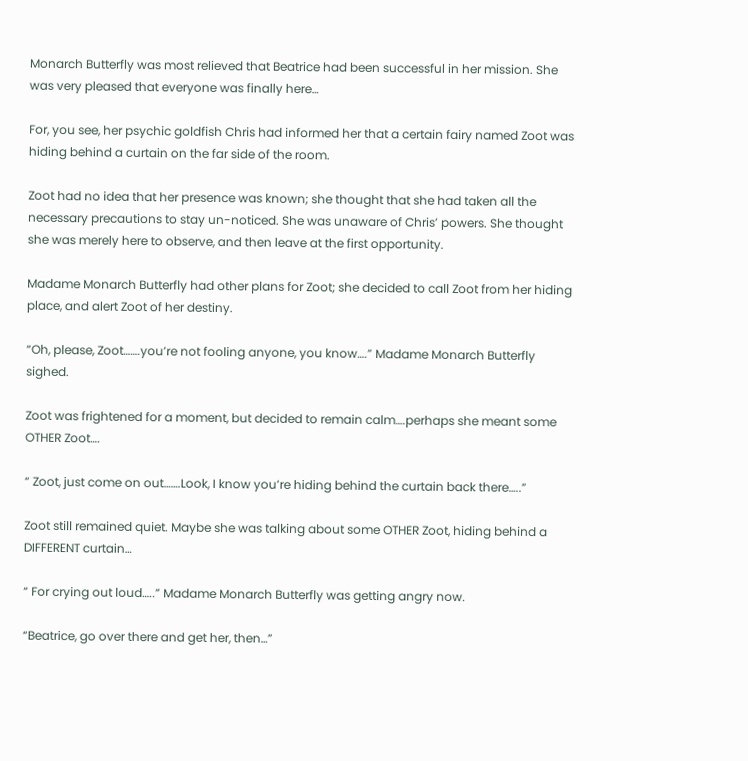Monarch Butterfly was most relieved that Beatrice had been successful in her mission. She was very pleased that everyone was finally here…

For, you see, her psychic goldfish Chris had informed her that a certain fairy named Zoot was hiding behind a curtain on the far side of the room.

Zoot had no idea that her presence was known; she thought that she had taken all the necessary precautions to stay un-noticed. She was unaware of Chris’ powers. She thought she was merely here to observe, and then leave at the first opportunity.

Madame Monarch Butterfly had other plans for Zoot; she decided to call Zoot from her hiding place, and alert Zoot of her destiny.

“Oh, please, Zoot…….you’re not fooling anyone, you know….” Madame Monarch Butterfly sighed.

Zoot was frightened for a moment, but decided to remain calm….perhaps she meant some OTHER Zoot….

“ Zoot, just come on out…….Look, I know you’re hiding behind the curtain back there…..”

Zoot still remained quiet. Maybe she was talking about some OTHER Zoot, hiding behind a DIFFERENT curtain…

“ For crying out loud…..” Madame Monarch Butterfly was getting angry now.

“Beatrice, go over there and get her, then…”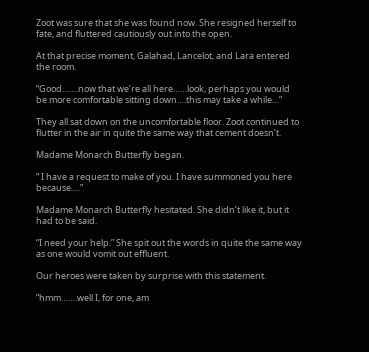Zoot was sure that she was found now. She resigned herself to fate, and fluttered cautiously out into the open.

At that precise moment, Galahad, Lancelot, and Lara entered the room.

“Good…….now that we’re all here……look, perhaps you would be more comfortable sitting down….this may take a while…”

They all sat down on the uncomfortable floor. Zoot continued to flutter in the air in quite the same way that cement doesn’t.

Madame Monarch Butterfly began.

“ I have a request to make of you. I have summoned you here because….”

Madame Monarch Butterfly hesitated. She didn’t like it, but it had to be said.

“I need your help.” She spit out the words in quite the same way as one would vomit out effluent.

Our heroes were taken by surprise with this statement.

“hmm…….well I, for one, am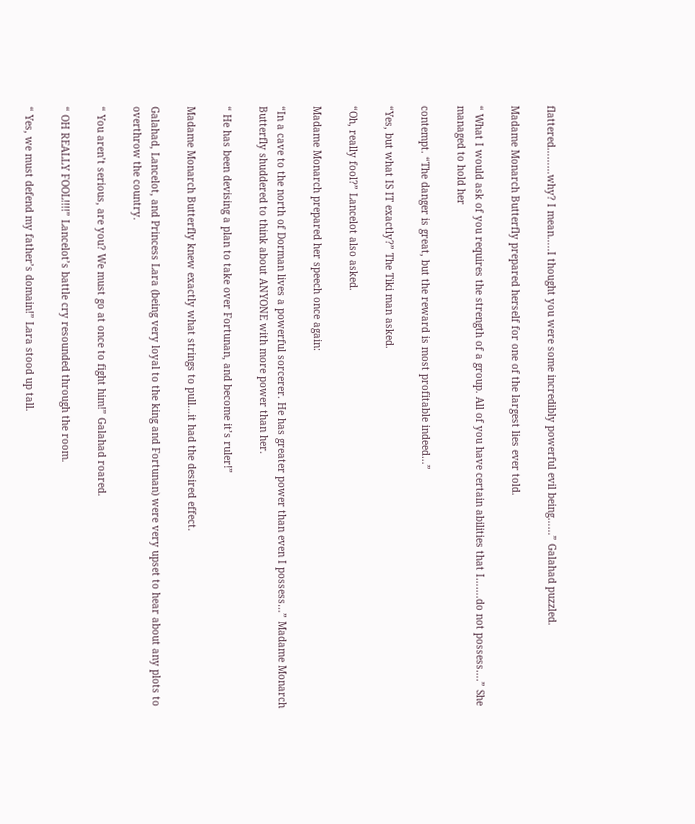flattered………why? I mean…..I thought you were some incredibly powerful evil being……” Galahad puzzled.

Madame Monarch Butterfly prepared herself for one of the largest lies ever told.

“ What I would ask of you requires the strength of a group. All of you have certain abilities that I…….do not possess….” She managed to hold her

contempt. “The danger is great, but the reward is most profitable indeed…”

“Yes, but what IS IT exactly?” The Tiki man asked.

“Oh, really fool?” Lancelot also asked.

Madame Monarch prepared her speech once again:

“In a cave to the north of Dorman lives a powerful sorcerer. He has greater power than even I possess…” Madame Monarch Butterfly shuddered to think about ANYONE with more power than her.

“ He has been devising a plan to take over Fortunan, and become it’s ruler!”

Madame Monarch Butterfly knew exactly what strings to pull…it had the desired effect.

Galahad, Lancelot, and Princess Lara (being very loyal to the king and Fortunan) were very upset to hear about any plots to overthrow the country.

“ You aren’t serious, are you? We must go at once to fight him!” Galahad roared.

“ OH REALLY FOOL!!!!” Lancelot’s battle cry resounded through the room.

“ Yes, we must defend my father’s domain!” Lara stood up tall.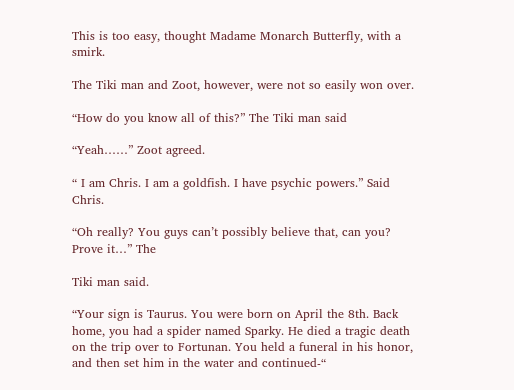This is too easy, thought Madame Monarch Butterfly, with a smirk.

The Tiki man and Zoot, however, were not so easily won over.

“How do you know all of this?” The Tiki man said

“Yeah……” Zoot agreed.

“ I am Chris. I am a goldfish. I have psychic powers.” Said Chris.

“Oh really? You guys can’t possibly believe that, can you? Prove it…” The

Tiki man said.

“Your sign is Taurus. You were born on April the 8th. Back home, you had a spider named Sparky. He died a tragic death on the trip over to Fortunan. You held a funeral in his honor, and then set him in the water and continued-“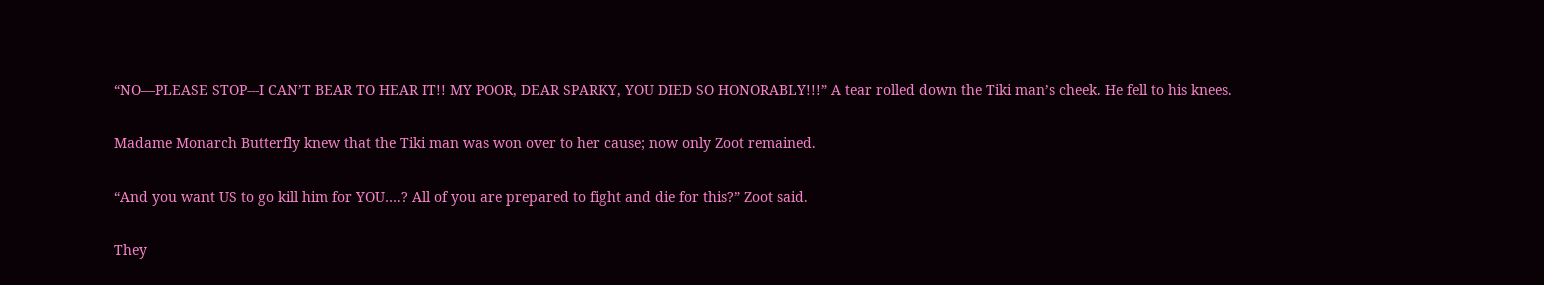“NO—PLEASE STOP---I CAN’T BEAR TO HEAR IT!! MY POOR, DEAR SPARKY, YOU DIED SO HONORABLY!!!” A tear rolled down the Tiki man’s cheek. He fell to his knees.

Madame Monarch Butterfly knew that the Tiki man was won over to her cause; now only Zoot remained.

“And you want US to go kill him for YOU….? All of you are prepared to fight and die for this?” Zoot said.

They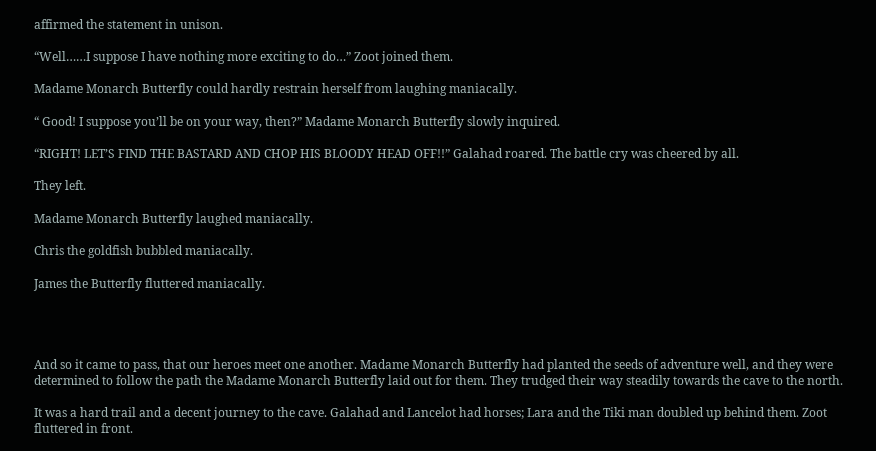affirmed the statement in unison.

“Well……I suppose I have nothing more exciting to do…” Zoot joined them.

Madame Monarch Butterfly could hardly restrain herself from laughing maniacally.

“ Good! I suppose you’ll be on your way, then?” Madame Monarch Butterfly slowly inquired.

“RIGHT! LET’S FIND THE BASTARD AND CHOP HIS BLOODY HEAD OFF!!” Galahad roared. The battle cry was cheered by all.

They left.

Madame Monarch Butterfly laughed maniacally.

Chris the goldfish bubbled maniacally.

James the Butterfly fluttered maniacally.




And so it came to pass, that our heroes meet one another. Madame Monarch Butterfly had planted the seeds of adventure well, and they were determined to follow the path the Madame Monarch Butterfly laid out for them. They trudged their way steadily towards the cave to the north.

It was a hard trail and a decent journey to the cave. Galahad and Lancelot had horses; Lara and the Tiki man doubled up behind them. Zoot fluttered in front.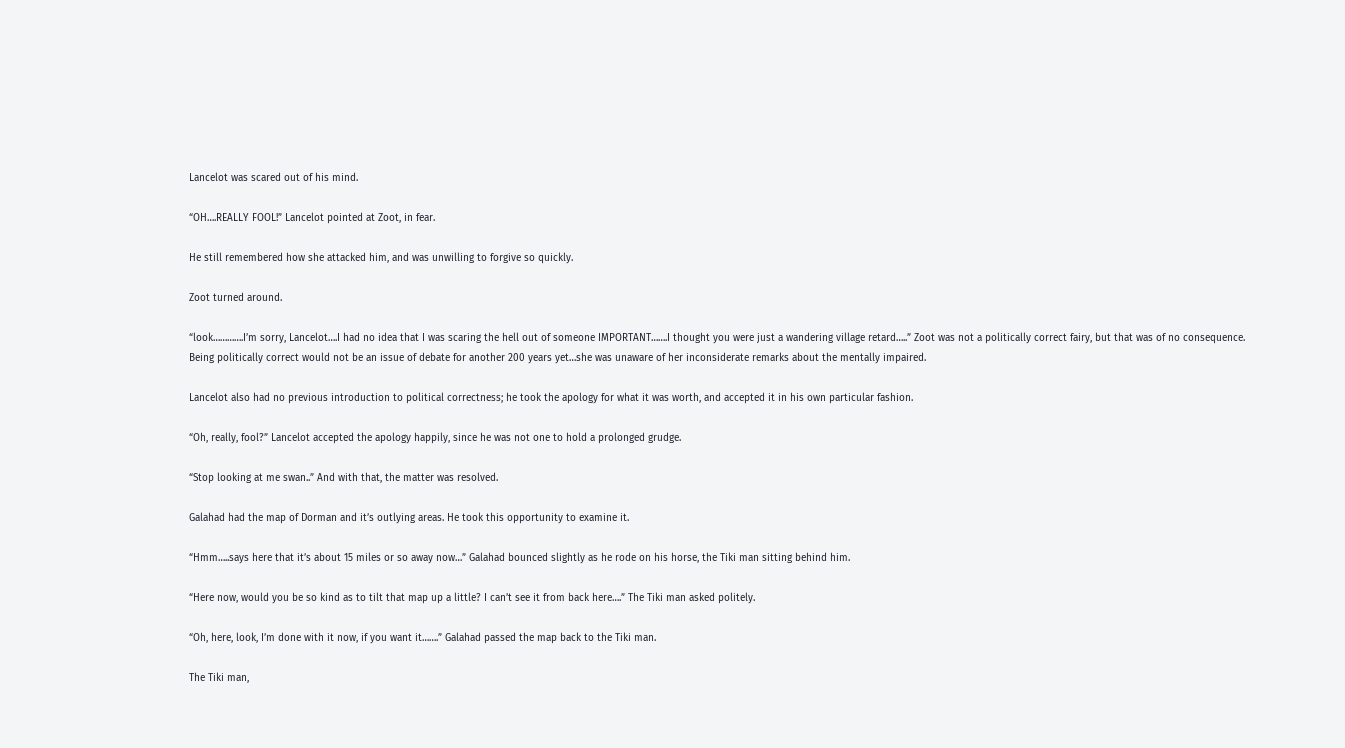Lancelot was scared out of his mind.

“OH….REALLY FOOL!” Lancelot pointed at Zoot, in fear.

He still remembered how she attacked him, and was unwilling to forgive so quickly.

Zoot turned around.

“look………….I’m sorry, Lancelot….I had no idea that I was scaring the hell out of someone IMPORTANT…….I thought you were just a wandering village retard…..” Zoot was not a politically correct fairy, but that was of no consequence. Being politically correct would not be an issue of debate for another 200 years yet…she was unaware of her inconsiderate remarks about the mentally impaired.

Lancelot also had no previous introduction to political correctness; he took the apology for what it was worth, and accepted it in his own particular fashion.

“Oh, really, fool?” Lancelot accepted the apology happily, since he was not one to hold a prolonged grudge.

“Stop looking at me swan..” And with that, the matter was resolved.

Galahad had the map of Dorman and it’s outlying areas. He took this opportunity to examine it.

“Hmm…..says here that it’s about 15 miles or so away now…” Galahad bounced slightly as he rode on his horse, the Tiki man sitting behind him.

“Here now, would you be so kind as to tilt that map up a little? I can’t see it from back here….” The Tiki man asked politely.

“Oh, here, look, I’m done with it now, if you want it…….” Galahad passed the map back to the Tiki man.

The Tiki man,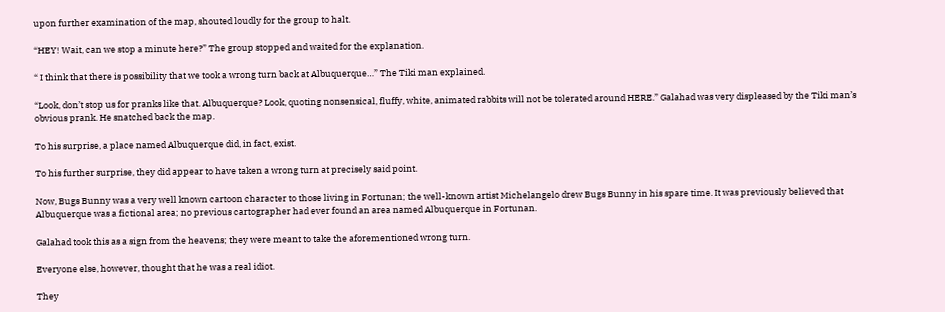upon further examination of the map, shouted loudly for the group to halt.

“HEY! Wait, can we stop a minute here?” The group stopped and waited for the explanation.

“ I think that there is possibility that we took a wrong turn back at Albuquerque…” The Tiki man explained.

“Look, don’t stop us for pranks like that. Albuquerque? Look, quoting nonsensical, fluffy, white, animated rabbits will not be tolerated around HERE.” Galahad was very displeased by the Tiki man’s obvious prank. He snatched back the map.

To his surprise, a place named Albuquerque did, in fact, exist.

To his further surprise, they did appear to have taken a wrong turn at precisely said point.

Now, Bugs Bunny was a very well known cartoon character to those living in Fortunan; the well-known artist Michelangelo drew Bugs Bunny in his spare time. It was previously believed that Albuquerque was a fictional area; no previous cartographer had ever found an area named Albuquerque in Fortunan.

Galahad took this as a sign from the heavens; they were meant to take the aforementioned wrong turn.

Everyone else, however, thought that he was a real idiot.

They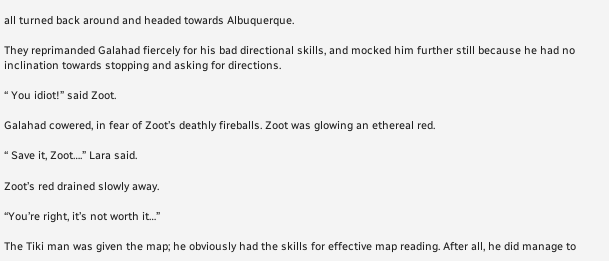all turned back around and headed towards Albuquerque.

They reprimanded Galahad fiercely for his bad directional skills, and mocked him further still because he had no inclination towards stopping and asking for directions.

“ You idiot!” said Zoot.

Galahad cowered, in fear of Zoot’s deathly fireballs. Zoot was glowing an ethereal red.

“ Save it, Zoot….” Lara said.

Zoot’s red drained slowly away.

“You’re right, it’s not worth it…”

The Tiki man was given the map; he obviously had the skills for effective map reading. After all, he did manage to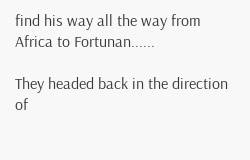find his way all the way from Africa to Fortunan......

They headed back in the direction of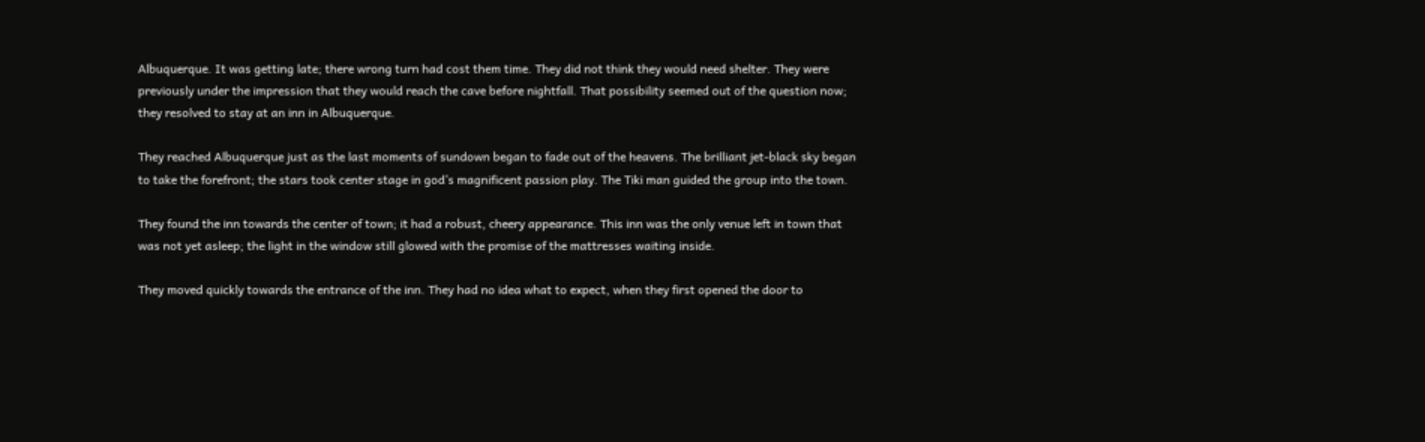Albuquerque. It was getting late; there wrong turn had cost them time. They did not think they would need shelter. They were previously under the impression that they would reach the cave before nightfall. That possibility seemed out of the question now; they resolved to stay at an inn in Albuquerque.

They reached Albuquerque just as the last moments of sundown began to fade out of the heavens. The brilliant jet-black sky began to take the forefront; the stars took center stage in god’s magnificent passion play. The Tiki man guided the group into the town.

They found the inn towards the center of town; it had a robust, cheery appearance. This inn was the only venue left in town that was not yet asleep; the light in the window still glowed with the promise of the mattresses waiting inside.

They moved quickly towards the entrance of the inn. They had no idea what to expect, when they first opened the door to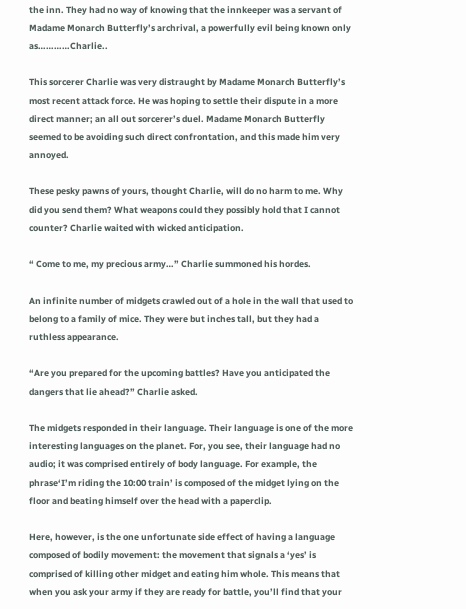the inn. They had no way of knowing that the innkeeper was a servant of Madame Monarch Butterfly’s archrival, a powerfully evil being known only as…………Charlie..

This sorcerer Charlie was very distraught by Madame Monarch Butterfly’s most recent attack force. He was hoping to settle their dispute in a more direct manner; an all out sorcerer’s duel. Madame Monarch Butterfly seemed to be avoiding such direct confrontation, and this made him very annoyed.

These pesky pawns of yours, thought Charlie, will do no harm to me. Why did you send them? What weapons could they possibly hold that I cannot counter? Charlie waited with wicked anticipation.

“ Come to me, my precious army…” Charlie summoned his hordes.

An infinite number of midgets crawled out of a hole in the wall that used to belong to a family of mice. They were but inches tall, but they had a ruthless appearance.

“Are you prepared for the upcoming battles? Have you anticipated the dangers that lie ahead?” Charlie asked.

The midgets responded in their language. Their language is one of the more interesting languages on the planet. For, you see, their language had no audio; it was comprised entirely of body language. For example, the phrase‘I’m riding the 10:00 train’ is composed of the midget lying on the floor and beating himself over the head with a paperclip.

Here, however, is the one unfortunate side effect of having a language composed of bodily movement: the movement that signals a ‘yes’ is comprised of killing other midget and eating him whole. This means that when you ask your army if they are ready for battle, you’ll find that your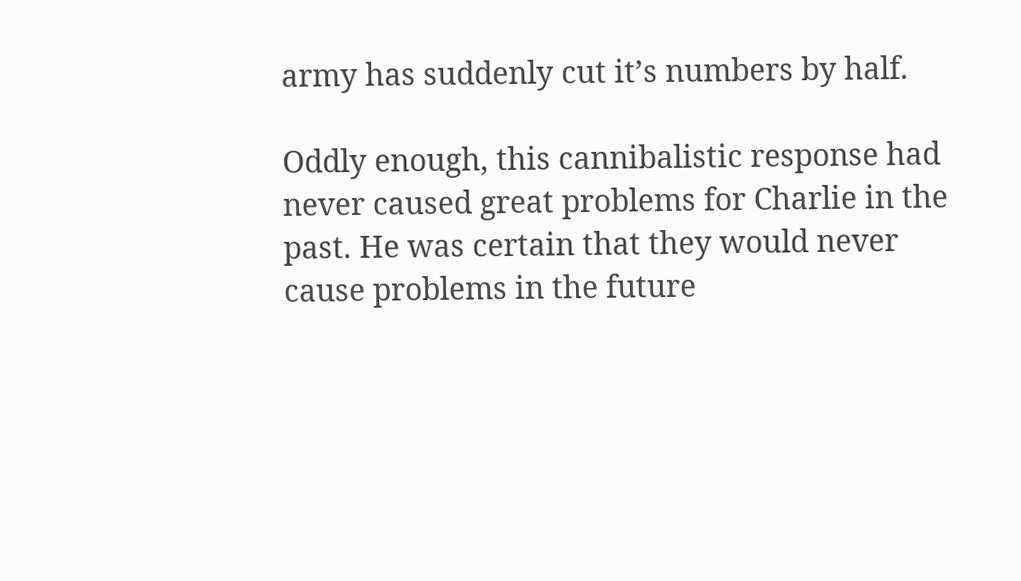army has suddenly cut it’s numbers by half.

Oddly enough, this cannibalistic response had never caused great problems for Charlie in the past. He was certain that they would never cause problems in the future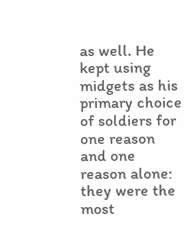as well. He kept using midgets as his primary choice of soldiers for one reason and one reason alone: they were the most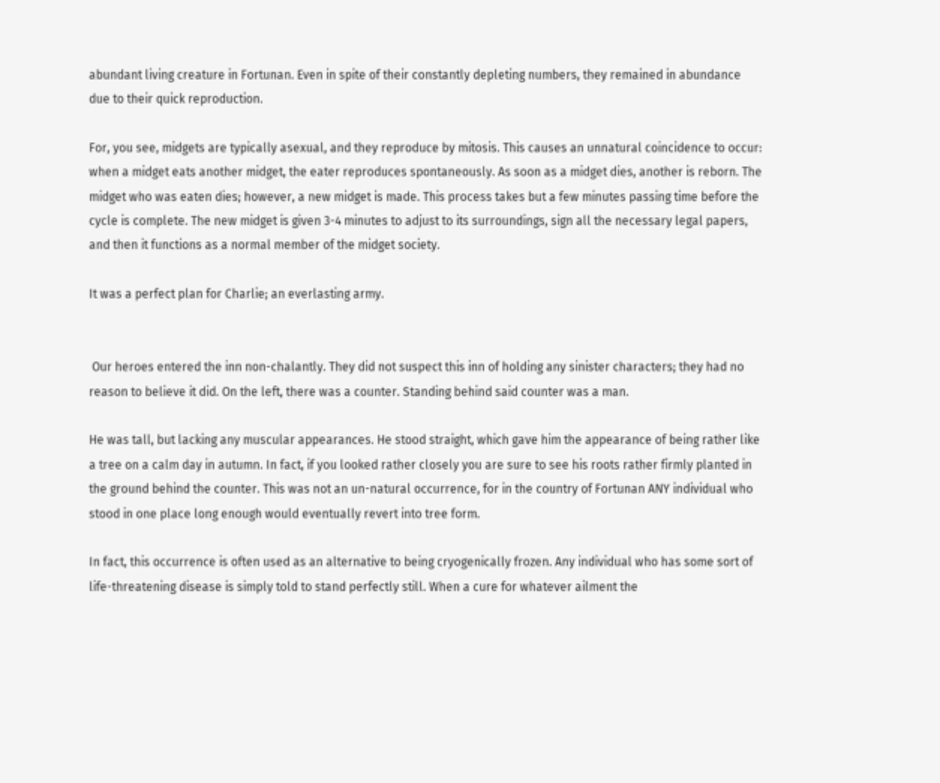abundant living creature in Fortunan. Even in spite of their constantly depleting numbers, they remained in abundance due to their quick reproduction.

For, you see, midgets are typically asexual, and they reproduce by mitosis. This causes an unnatural coincidence to occur: when a midget eats another midget, the eater reproduces spontaneously. As soon as a midget dies, another is reborn. The midget who was eaten dies; however, a new midget is made. This process takes but a few minutes passing time before the cycle is complete. The new midget is given 3-4 minutes to adjust to its surroundings, sign all the necessary legal papers, and then it functions as a normal member of the midget society.

It was a perfect plan for Charlie; an everlasting army.


 Our heroes entered the inn non-chalantly. They did not suspect this inn of holding any sinister characters; they had no reason to believe it did. On the left, there was a counter. Standing behind said counter was a man.

He was tall, but lacking any muscular appearances. He stood straight, which gave him the appearance of being rather like a tree on a calm day in autumn. In fact, if you looked rather closely you are sure to see his roots rather firmly planted in the ground behind the counter. This was not an un-natural occurrence, for in the country of Fortunan ANY individual who stood in one place long enough would eventually revert into tree form.

In fact, this occurrence is often used as an alternative to being cryogenically frozen. Any individual who has some sort of life-threatening disease is simply told to stand perfectly still. When a cure for whatever ailment the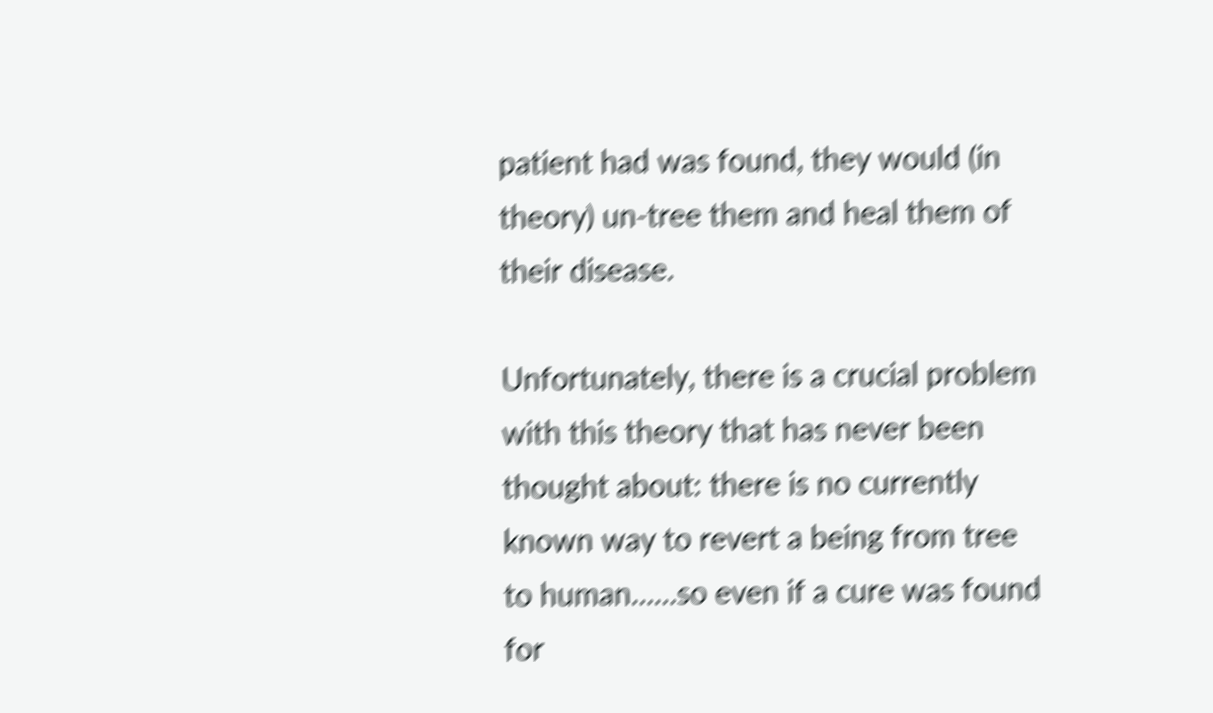patient had was found, they would (in theory) un-tree them and heal them of their disease.

Unfortunately, there is a crucial problem with this theory that has never been thought about: there is no currently known way to revert a being from tree to human……so even if a cure was found for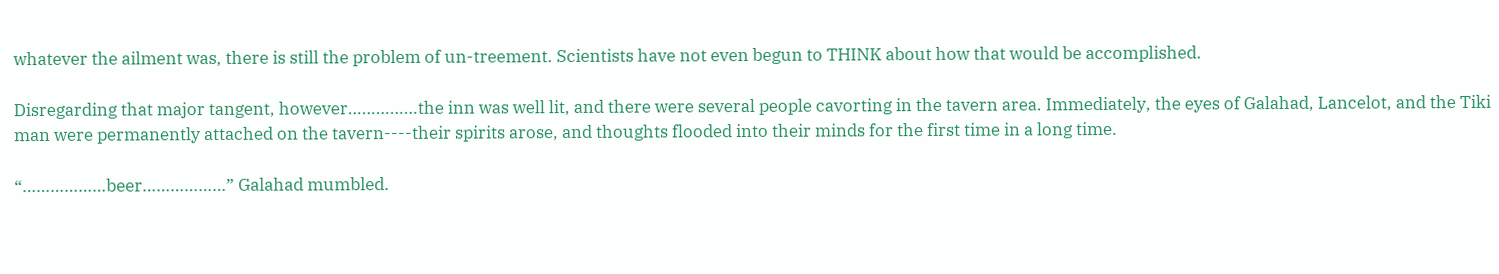whatever the ailment was, there is still the problem of un-treement. Scientists have not even begun to THINK about how that would be accomplished.

Disregarding that major tangent, however……………the inn was well lit, and there were several people cavorting in the tavern area. Immediately, the eyes of Galahad, Lancelot, and the Tiki man were permanently attached on the tavern----their spirits arose, and thoughts flooded into their minds for the first time in a long time.

“………………beer………………” Galahad mumbled.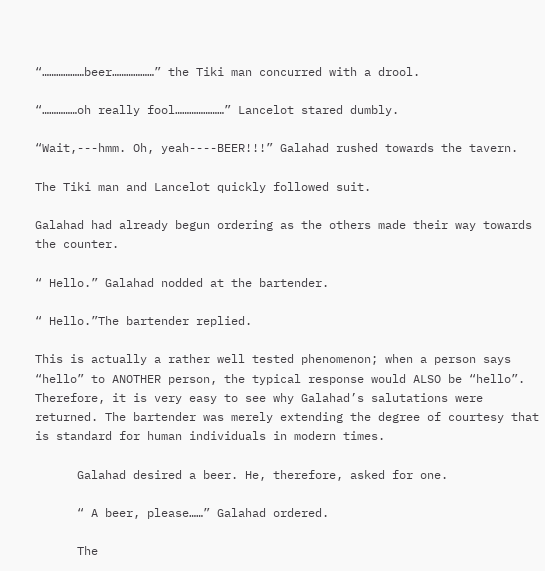“………………beer………………” the Tiki man concurred with a drool.

“……………oh really fool…………………” Lancelot stared dumbly.

“Wait,---hmm. Oh, yeah----BEER!!!” Galahad rushed towards the tavern.

The Tiki man and Lancelot quickly followed suit.

Galahad had already begun ordering as the others made their way towards the counter.

“ Hello.” Galahad nodded at the bartender.

“ Hello.”The bartender replied.

This is actually a rather well tested phenomenon; when a person says “hello” to ANOTHER person, the typical response would ALSO be “hello”. Therefore, it is very easy to see why Galahad’s salutations were returned. The bartender was merely extending the degree of courtesy that is standard for human individuals in modern times.

      Galahad desired a beer. He, therefore, asked for one.

      “ A beer, please……” Galahad ordered.

      The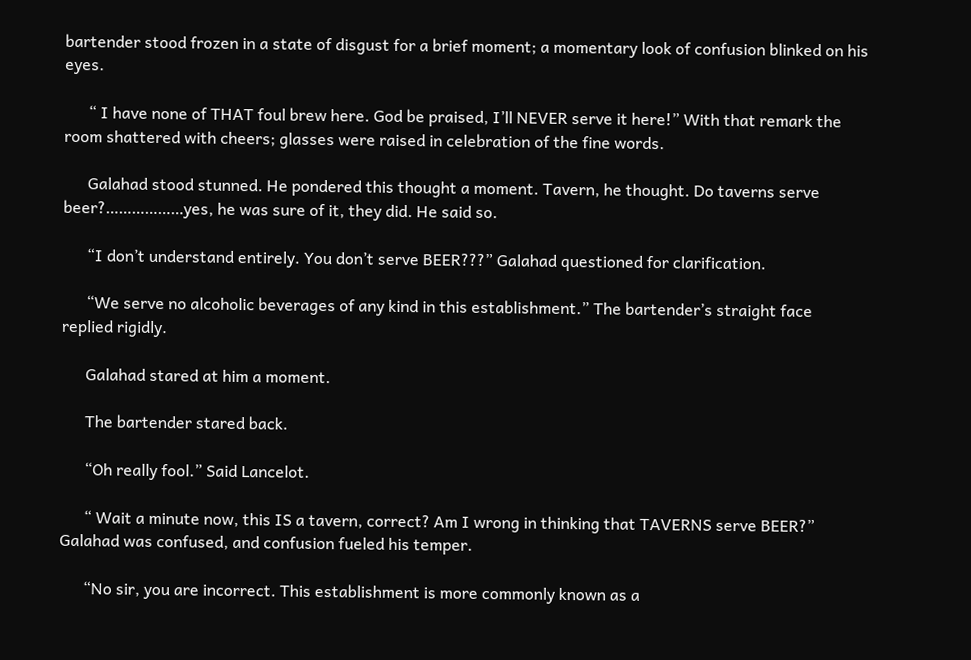bartender stood frozen in a state of disgust for a brief moment; a momentary look of confusion blinked on his eyes.

      “ I have none of THAT foul brew here. God be praised, I’ll NEVER serve it here!” With that remark the room shattered with cheers; glasses were raised in celebration of the fine words.

      Galahad stood stunned. He pondered this thought a moment. Tavern, he thought. Do taverns serve beer?………………yes, he was sure of it, they did. He said so.

      “I don’t understand entirely. You don’t serve BEER???” Galahad questioned for clarification.

      “We serve no alcoholic beverages of any kind in this establishment.” The bartender’s straight face replied rigidly.

      Galahad stared at him a moment.

      The bartender stared back.

      “Oh really fool.” Said Lancelot.

      “ Wait a minute now, this IS a tavern, correct? Am I wrong in thinking that TAVERNS serve BEER?” Galahad was confused, and confusion fueled his temper.

      “No sir, you are incorrect. This establishment is more commonly known as a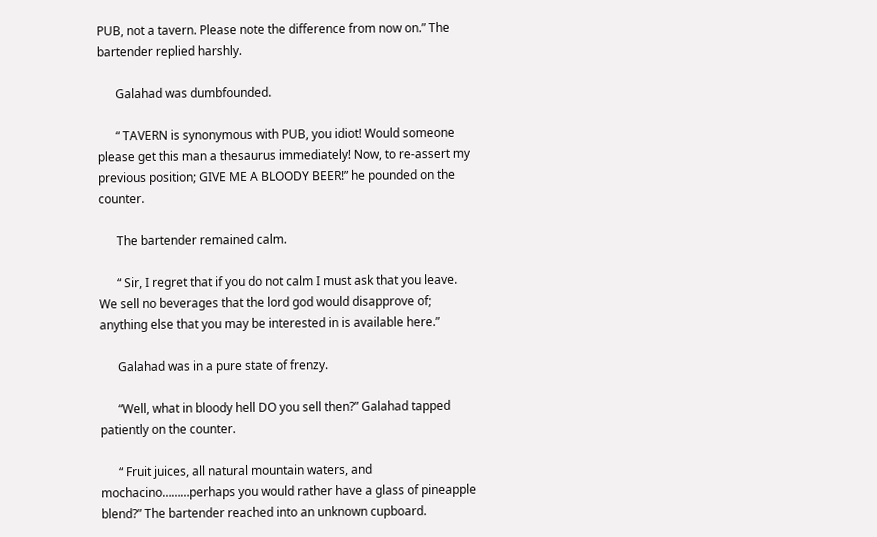PUB, not a tavern. Please note the difference from now on.” The bartender replied harshly.

      Galahad was dumbfounded.

      “ TAVERN is synonymous with PUB, you idiot! Would someone please get this man a thesaurus immediately! Now, to re-assert my previous position; GIVE ME A BLOODY BEER!” he pounded on the counter.

      The bartender remained calm.

      “ Sir, I regret that if you do not calm I must ask that you leave. We sell no beverages that the lord god would disapprove of; anything else that you may be interested in is available here.”

      Galahad was in a pure state of frenzy.

      “Well, what in bloody hell DO you sell then?” Galahad tapped patiently on the counter.

      “ Fruit juices, all natural mountain waters, and mochacino………perhaps you would rather have a glass of pineapple blend?” The bartender reached into an unknown cupboard.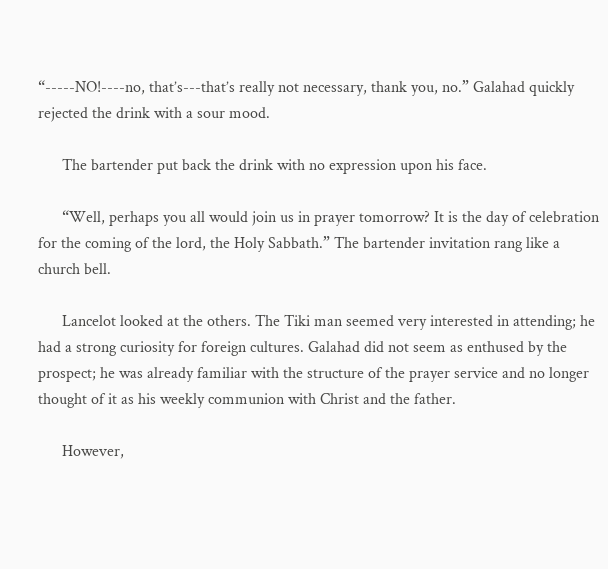“-----NO!----no, that’s---that’s really not necessary, thank you, no.” Galahad quickly rejected the drink with a sour mood.

      The bartender put back the drink with no expression upon his face.

      “Well, perhaps you all would join us in prayer tomorrow? It is the day of celebration for the coming of the lord, the Holy Sabbath.” The bartender invitation rang like a church bell.

      Lancelot looked at the others. The Tiki man seemed very interested in attending; he had a strong curiosity for foreign cultures. Galahad did not seem as enthused by the prospect; he was already familiar with the structure of the prayer service and no longer thought of it as his weekly communion with Christ and the father.

      However,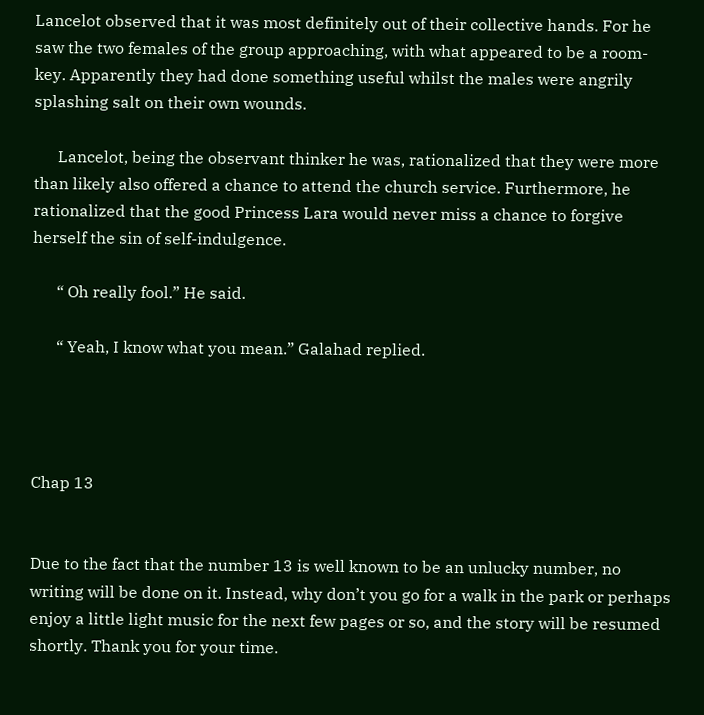Lancelot observed that it was most definitely out of their collective hands. For he saw the two females of the group approaching, with what appeared to be a room-key. Apparently they had done something useful whilst the males were angrily splashing salt on their own wounds.

      Lancelot, being the observant thinker he was, rationalized that they were more than likely also offered a chance to attend the church service. Furthermore, he rationalized that the good Princess Lara would never miss a chance to forgive herself the sin of self-indulgence.

      “ Oh really fool.” He said.

      “ Yeah, I know what you mean.” Galahad replied.




Chap 13


Due to the fact that the number 13 is well known to be an unlucky number, no writing will be done on it. Instead, why don’t you go for a walk in the park or perhaps enjoy a little light music for the next few pages or so, and the story will be resumed shortly. Thank you for your time.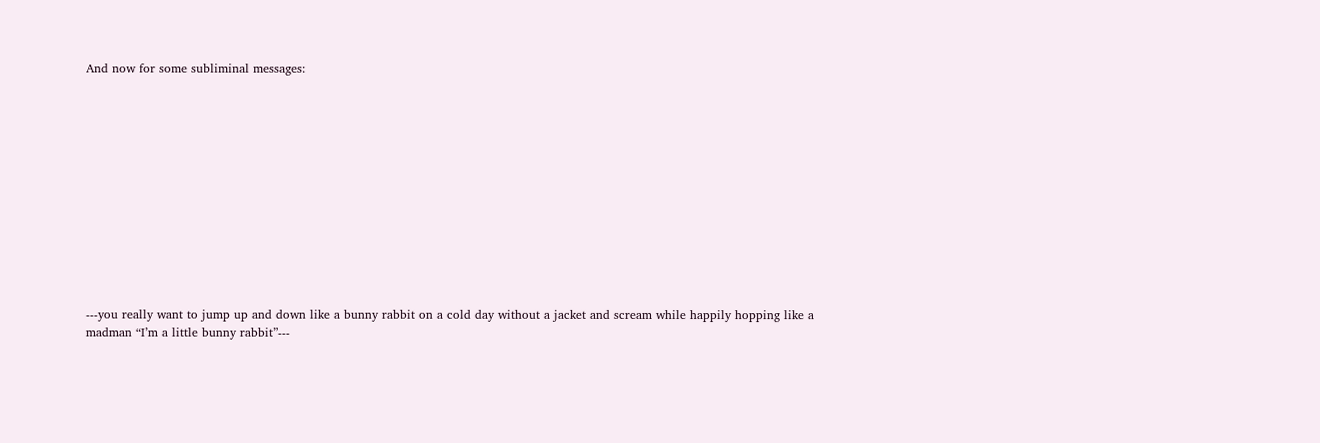And now for some subliminal messages:













---you really want to jump up and down like a bunny rabbit on a cold day without a jacket and scream while happily hopping like a madman “I’m a little bunny rabbit”---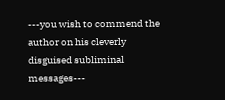---you wish to commend the author on his cleverly disguised subliminal messages---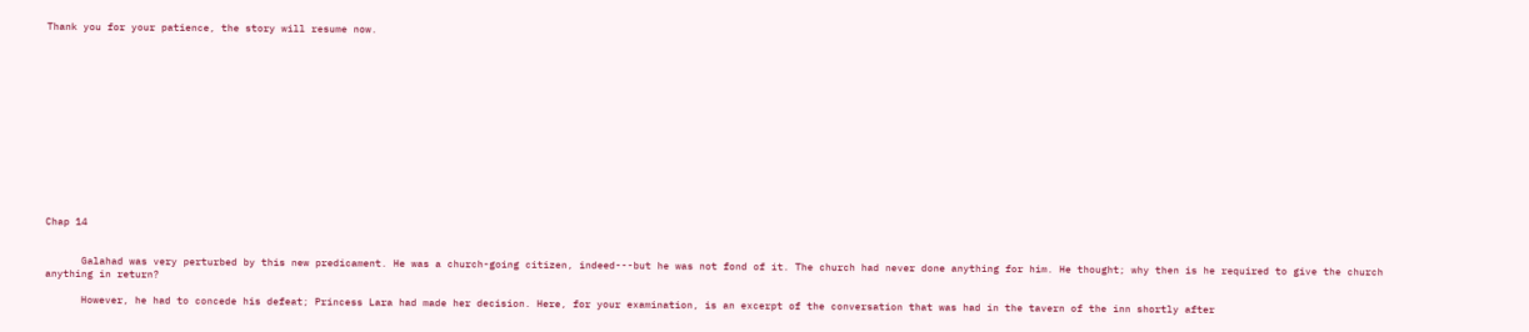Thank you for your patience, the story will resume now.














Chap 14


      Galahad was very perturbed by this new predicament. He was a church-going citizen, indeed---but he was not fond of it. The church had never done anything for him. He thought; why then is he required to give the church anything in return?

      However, he had to concede his defeat; Princess Lara had made her decision. Here, for your examination, is an excerpt of the conversation that was had in the tavern of the inn shortly after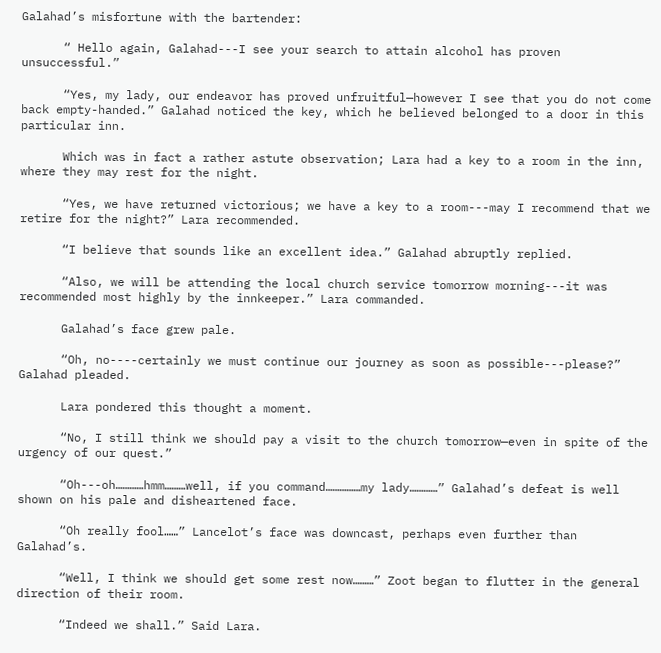Galahad’s misfortune with the bartender:

      “ Hello again, Galahad---I see your search to attain alcohol has proven unsuccessful.”

      “Yes, my lady, our endeavor has proved unfruitful—however I see that you do not come back empty-handed.” Galahad noticed the key, which he believed belonged to a door in this particular inn.

      Which was in fact a rather astute observation; Lara had a key to a room in the inn, where they may rest for the night.

      “Yes, we have returned victorious; we have a key to a room---may I recommend that we retire for the night?” Lara recommended.

      “I believe that sounds like an excellent idea.” Galahad abruptly replied.

      “Also, we will be attending the local church service tomorrow morning---it was recommended most highly by the innkeeper.” Lara commanded.

      Galahad’s face grew pale.

      “Oh, no----certainly we must continue our journey as soon as possible---please?” Galahad pleaded.

      Lara pondered this thought a moment.

      “No, I still think we should pay a visit to the church tomorrow—even in spite of the urgency of our quest.”

      “Oh---oh…………hmm………well, if you command……………my lady…………” Galahad’s defeat is well shown on his pale and disheartened face.

      “Oh really fool……” Lancelot’s face was downcast, perhaps even further than Galahad’s.

      “Well, I think we should get some rest now………” Zoot began to flutter in the general direction of their room.

      “Indeed we shall.” Said Lara.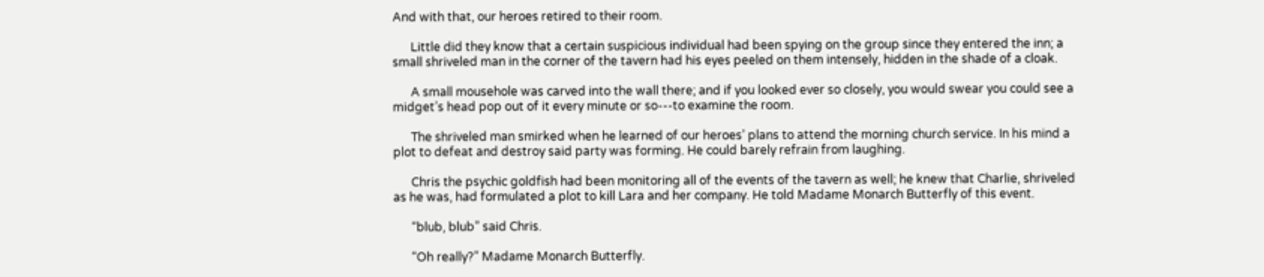And with that, our heroes retired to their room.

      Little did they know that a certain suspicious individual had been spying on the group since they entered the inn; a small shriveled man in the corner of the tavern had his eyes peeled on them intensely, hidden in the shade of a cloak.

      A small mousehole was carved into the wall there; and if you looked ever so closely, you would swear you could see a midget’s head pop out of it every minute or so---to examine the room.

      The shriveled man smirked when he learned of our heroes’ plans to attend the morning church service. In his mind a plot to defeat and destroy said party was forming. He could barely refrain from laughing.

      Chris the psychic goldfish had been monitoring all of the events of the tavern as well; he knew that Charlie, shriveled as he was, had formulated a plot to kill Lara and her company. He told Madame Monarch Butterfly of this event.

      “blub, blub” said Chris.

      “Oh really?” Madame Monarch Butterfly.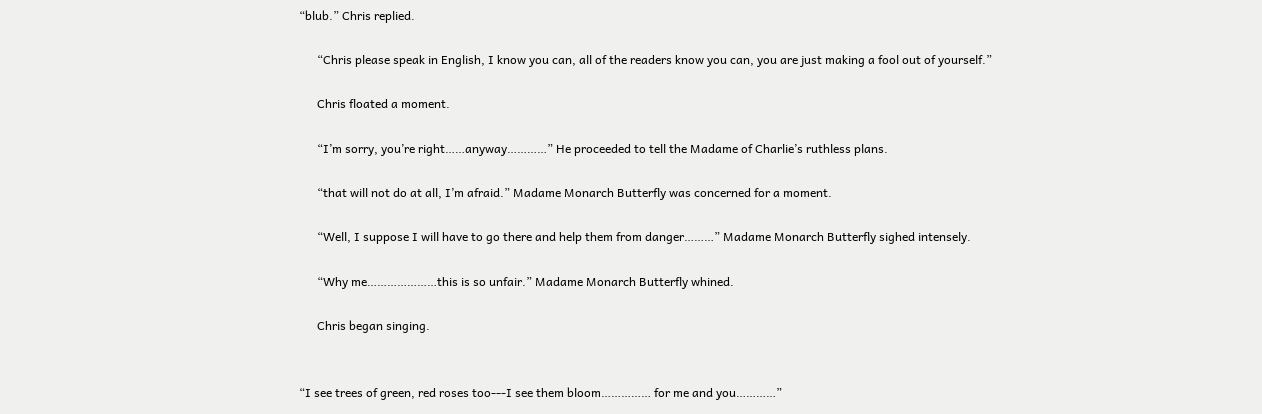“blub.” Chris replied.

      “Chris please speak in English, I know you can, all of the readers know you can, you are just making a fool out of yourself.”

      Chris floated a moment.

      “I’m sorry, you’re right……anyway…………” He proceeded to tell the Madame of Charlie’s ruthless plans.

      “that will not do at all, I’m afraid.” Madame Monarch Butterfly was concerned for a moment.

      “Well, I suppose I will have to go there and help them from danger………” Madame Monarch Butterfly sighed intensely.

      “Why me…………………this is so unfair.” Madame Monarch Butterfly whined.

      Chris began singing.


“I see trees of green, red roses too---I see them bloom…………… for me and you…………”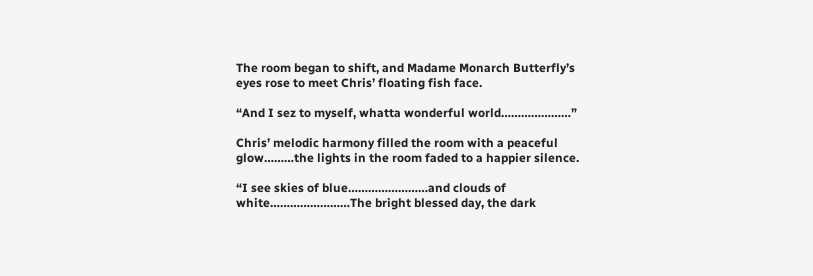The room began to shift, and Madame Monarch Butterfly’s eyes rose to meet Chris’ floating fish face.

“And I sez to myself, whatta wonderful world…………………”

Chris’ melodic harmony filled the room with a peaceful glow………the lights in the room faded to a happier silence.

“I see skies of blue……………………and clouds of white……………………The bright blessed day, the dark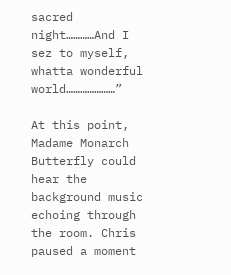sacred night…………And I sez to myself, whatta wonderful world…………………”

At this point, Madame Monarch Butterfly could hear the background music echoing through the room. Chris paused a moment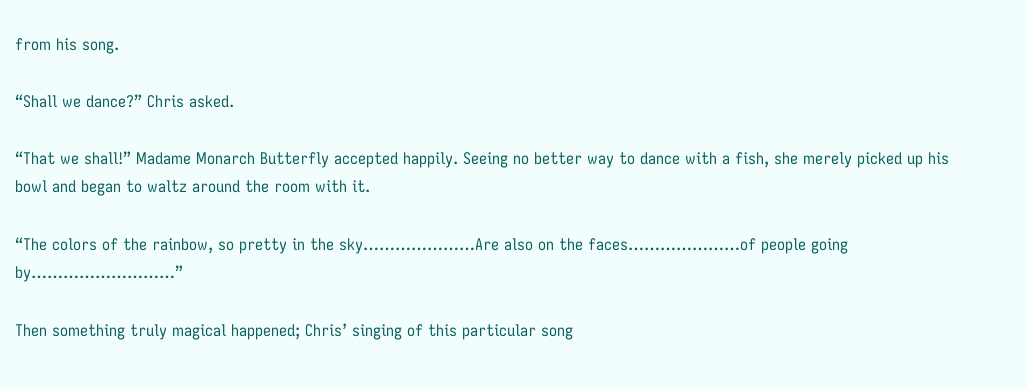from his song.

“Shall we dance?” Chris asked.

“That we shall!” Madame Monarch Butterfly accepted happily. Seeing no better way to dance with a fish, she merely picked up his bowl and began to waltz around the room with it.

“The colors of the rainbow, so pretty in the sky…………………Are also on the faces…………………of people going by………………………”

Then something truly magical happened; Chris’ singing of this particular song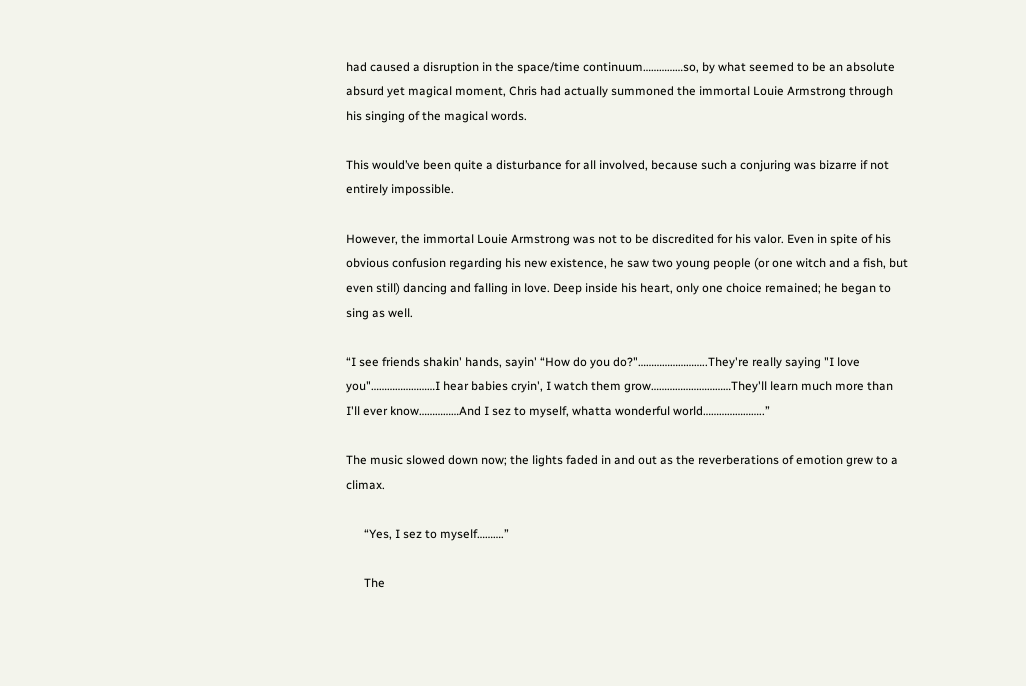had caused a disruption in the space/time continuum……………so, by what seemed to be an absolute absurd yet magical moment, Chris had actually summoned the immortal Louie Armstrong through his singing of the magical words.

This would’ve been quite a disturbance for all involved, because such a conjuring was bizarre if not entirely impossible.

However, the immortal Louie Armstrong was not to be discredited for his valor. Even in spite of his obvious confusion regarding his new existence, he saw two young people (or one witch and a fish, but even still) dancing and falling in love. Deep inside his heart, only one choice remained; he began to sing as well.

“I see friends shakin' hands, sayin' “How do you do?"……………………..They're really saying "I love you"……………………I hear babies cryin', I watch them grow…………………………They'll learn much more than I'll ever know……………And I sez to myself, whatta wonderful world…………………..”

The music slowed down now; the lights faded in and out as the reverberations of emotion grew to a climax.

      “Yes, I sez to myself……….”

      The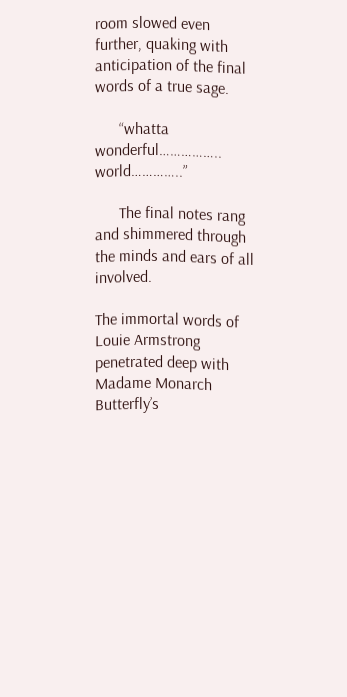room slowed even further, quaking with anticipation of the final words of a true sage.

      “whatta wonderful…………….. world…………..”

      The final notes rang and shimmered through the minds and ears of all involved.

The immortal words of Louie Armstrong penetrated deep with Madame Monarch Butterfly’s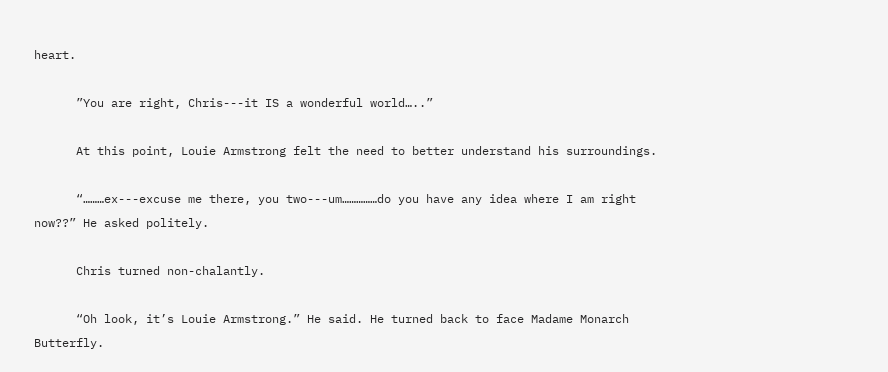heart.

      ”You are right, Chris---it IS a wonderful world…..”

      At this point, Louie Armstrong felt the need to better understand his surroundings.

      “………ex---excuse me there, you two---um……………do you have any idea where I am right now??” He asked politely.

      Chris turned non-chalantly.

      “Oh look, it’s Louie Armstrong.” He said. He turned back to face Madame Monarch Butterfly.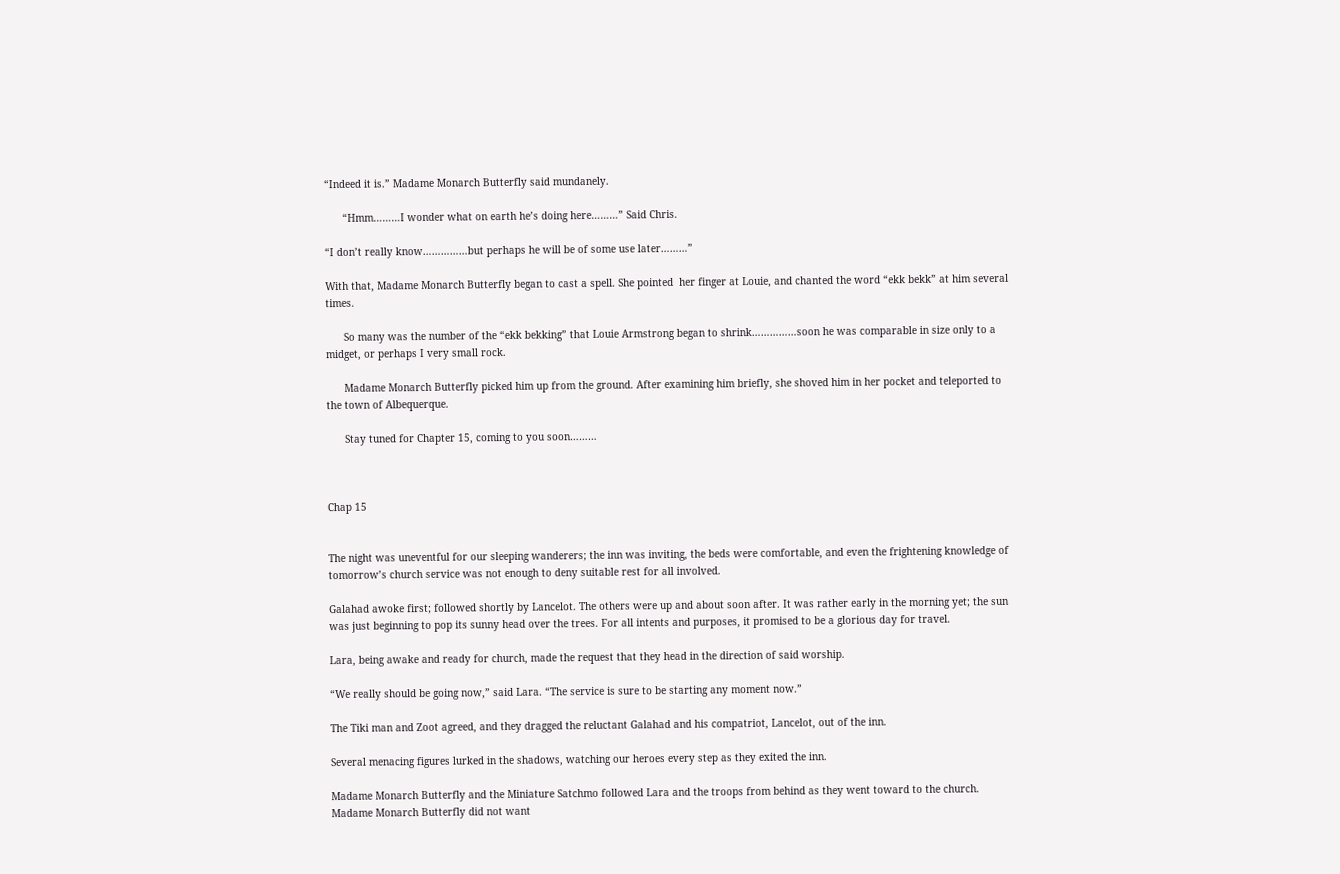“Indeed it is.” Madame Monarch Butterfly said mundanely.

      “Hmm………I wonder what on earth he’s doing here………” Said Chris.

“I don’t really know……………but perhaps he will be of some use later………”

With that, Madame Monarch Butterfly began to cast a spell. She pointed  her finger at Louie, and chanted the word “ekk bekk” at him several times.

      So many was the number of the “ekk bekking” that Louie Armstrong began to shrink……………soon he was comparable in size only to a midget, or perhaps I very small rock.

      Madame Monarch Butterfly picked him up from the ground. After examining him briefly, she shoved him in her pocket and teleported to the town of Albequerque.

      Stay tuned for Chapter 15, coming to you soon………



Chap 15


The night was uneventful for our sleeping wanderers; the inn was inviting, the beds were comfortable, and even the frightening knowledge of tomorrow’s church service was not enough to deny suitable rest for all involved.

Galahad awoke first; followed shortly by Lancelot. The others were up and about soon after. It was rather early in the morning yet; the sun was just beginning to pop its sunny head over the trees. For all intents and purposes, it promised to be a glorious day for travel.

Lara, being awake and ready for church, made the request that they head in the direction of said worship.

“We really should be going now,” said Lara. “The service is sure to be starting any moment now.”

The Tiki man and Zoot agreed, and they dragged the reluctant Galahad and his compatriot, Lancelot, out of the inn.

Several menacing figures lurked in the shadows, watching our heroes every step as they exited the inn.

Madame Monarch Butterfly and the Miniature Satchmo followed Lara and the troops from behind as they went toward to the church. Madame Monarch Butterfly did not want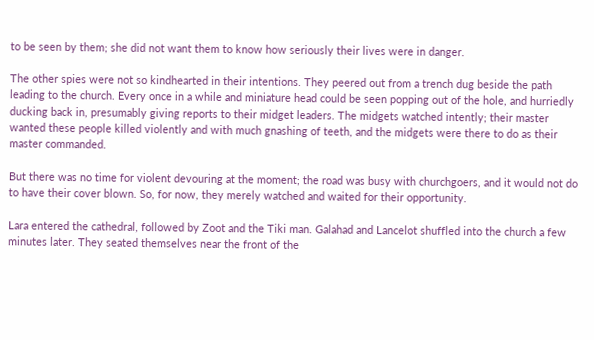to be seen by them; she did not want them to know how seriously their lives were in danger.

The other spies were not so kindhearted in their intentions. They peered out from a trench dug beside the path leading to the church. Every once in a while and miniature head could be seen popping out of the hole, and hurriedly ducking back in, presumably giving reports to their midget leaders. The midgets watched intently; their master wanted these people killed violently and with much gnashing of teeth, and the midgets were there to do as their master commanded.

But there was no time for violent devouring at the moment; the road was busy with churchgoers, and it would not do to have their cover blown. So, for now, they merely watched and waited for their opportunity.

Lara entered the cathedral, followed by Zoot and the Tiki man. Galahad and Lancelot shuffled into the church a few minutes later. They seated themselves near the front of the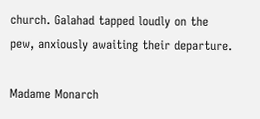church. Galahad tapped loudly on the pew, anxiously awaiting their departure.

Madame Monarch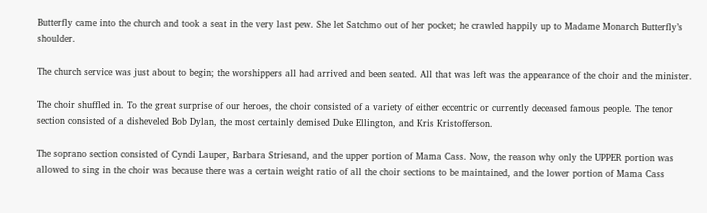Butterfly came into the church and took a seat in the very last pew. She let Satchmo out of her pocket; he crawled happily up to Madame Monarch Butterfly’s shoulder.

The church service was just about to begin; the worshippers all had arrived and been seated. All that was left was the appearance of the choir and the minister.

The choir shuffled in. To the great surprise of our heroes, the choir consisted of a variety of either eccentric or currently deceased famous people. The tenor section consisted of a disheveled Bob Dylan, the most certainly demised Duke Ellington, and Kris Kristofferson.

The soprano section consisted of Cyndi Lauper, Barbara Striesand, and the upper portion of Mama Cass. Now, the reason why only the UPPER portion was allowed to sing in the choir was because there was a certain weight ratio of all the choir sections to be maintained, and the lower portion of Mama Cass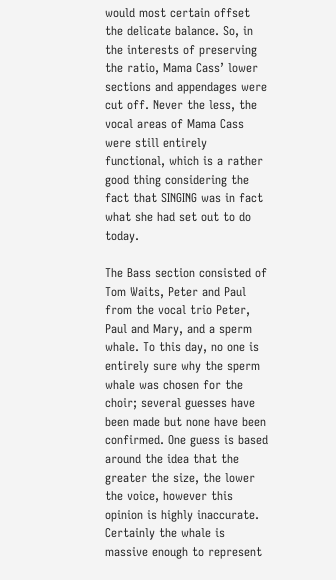would most certain offset the delicate balance. So, in the interests of preserving the ratio, Mama Cass’ lower sections and appendages were cut off. Never the less, the vocal areas of Mama Cass were still entirely functional, which is a rather good thing considering the fact that SINGING was in fact what she had set out to do today.

The Bass section consisted of Tom Waits, Peter and Paul from the vocal trio Peter, Paul and Mary, and a sperm whale. To this day, no one is entirely sure why the sperm whale was chosen for the choir; several guesses have been made but none have been confirmed. One guess is based around the idea that the greater the size, the lower the voice, however this opinion is highly inaccurate. Certainly the whale is massive enough to represent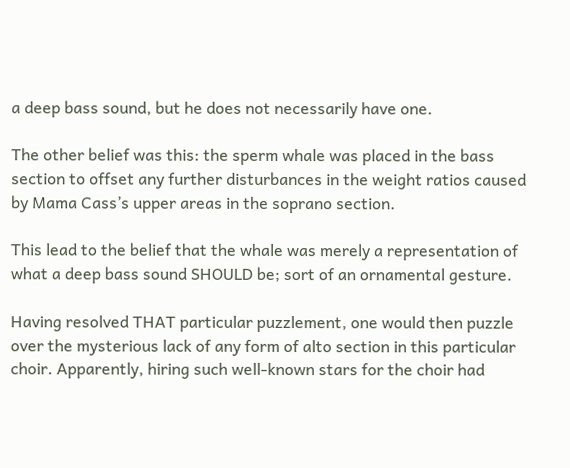a deep bass sound, but he does not necessarily have one.

The other belief was this: the sperm whale was placed in the bass section to offset any further disturbances in the weight ratios caused by Mama Cass’s upper areas in the soprano section.

This lead to the belief that the whale was merely a representation of what a deep bass sound SHOULD be; sort of an ornamental gesture.

Having resolved THAT particular puzzlement, one would then puzzle over the mysterious lack of any form of alto section in this particular choir. Apparently, hiring such well-known stars for the choir had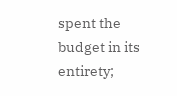spent the budget in its entirety;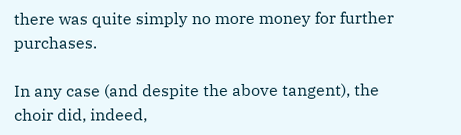there was quite simply no more money for further purchases.

In any case (and despite the above tangent), the choir did, indeed,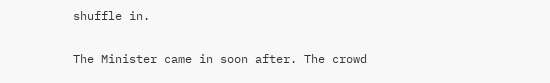shuffle in.

The Minister came in soon after. The crowd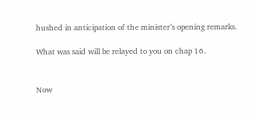hushed in anticipation of the minister’s opening remarks.

What was said will be relayed to you on chap 16.


Now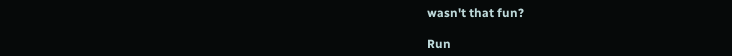wasn't that fun?

Run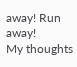away! Run away!
My thoughts